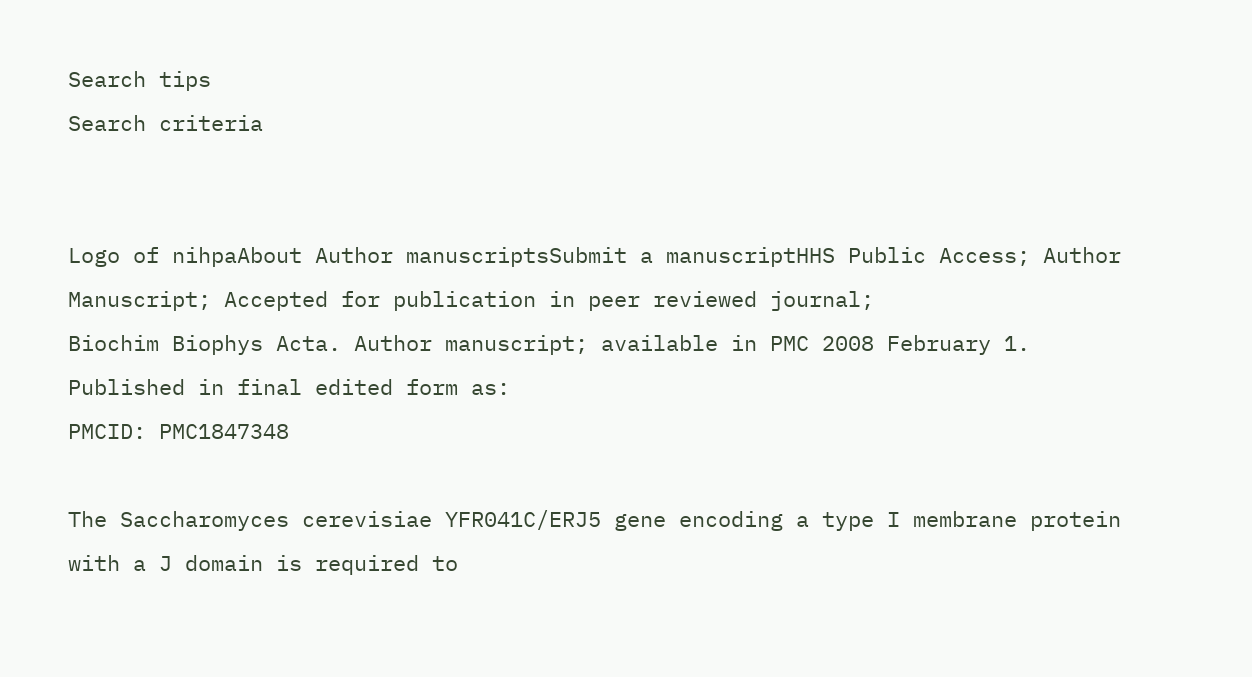Search tips
Search criteria


Logo of nihpaAbout Author manuscriptsSubmit a manuscriptHHS Public Access; Author Manuscript; Accepted for publication in peer reviewed journal;
Biochim Biophys Acta. Author manuscript; available in PMC 2008 February 1.
Published in final edited form as:
PMCID: PMC1847348

The Saccharomyces cerevisiae YFR041C/ERJ5 gene encoding a type I membrane protein with a J domain is required to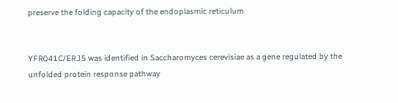preserve the folding capacity of the endoplasmic reticulum


YFR041C/ERJ5 was identified in Saccharomyces cerevisiae as a gene regulated by the unfolded protein response pathway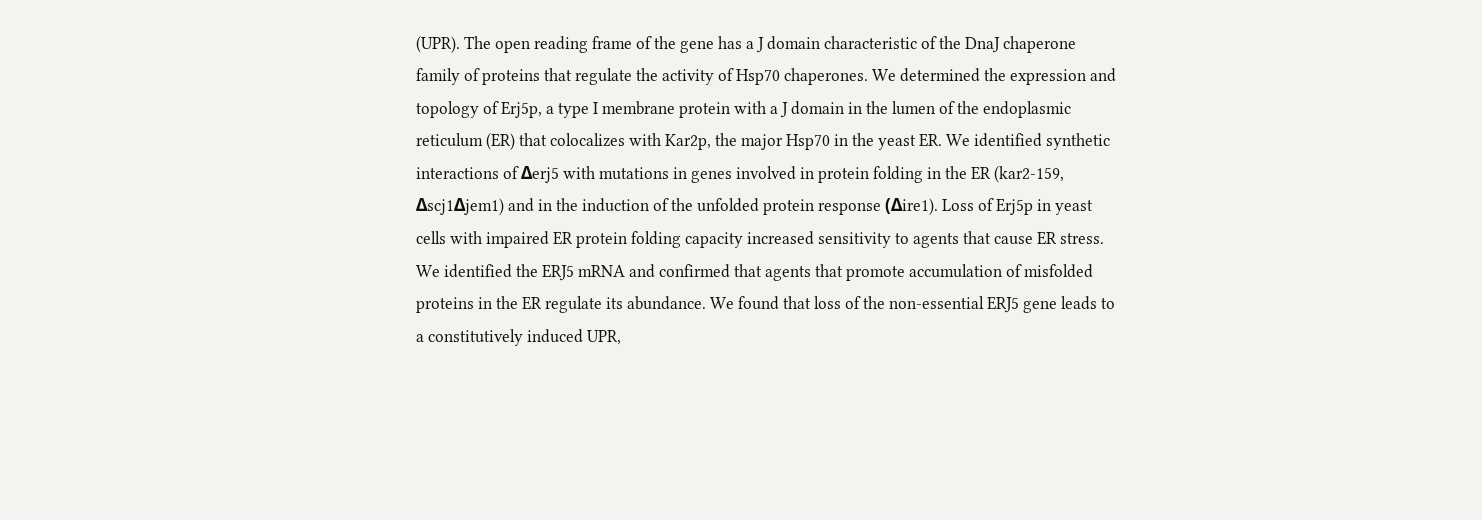(UPR). The open reading frame of the gene has a J domain characteristic of the DnaJ chaperone family of proteins that regulate the activity of Hsp70 chaperones. We determined the expression and topology of Erj5p, a type I membrane protein with a J domain in the lumen of the endoplasmic reticulum (ER) that colocalizes with Kar2p, the major Hsp70 in the yeast ER. We identified synthetic interactions of Δerj5 with mutations in genes involved in protein folding in the ER (kar2-159, Δscj1Δjem1) and in the induction of the unfolded protein response (Δire1). Loss of Erj5p in yeast cells with impaired ER protein folding capacity increased sensitivity to agents that cause ER stress. We identified the ERJ5 mRNA and confirmed that agents that promote accumulation of misfolded proteins in the ER regulate its abundance. We found that loss of the non-essential ERJ5 gene leads to a constitutively induced UPR,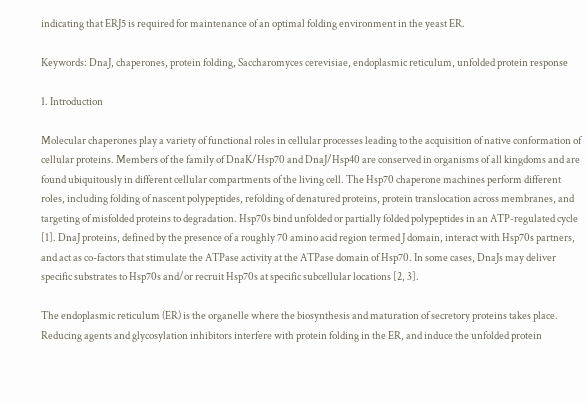indicating that ERJ5 is required for maintenance of an optimal folding environment in the yeast ER.

Keywords: DnaJ, chaperones, protein folding, Saccharomyces cerevisiae, endoplasmic reticulum, unfolded protein response

1. Introduction

Molecular chaperones play a variety of functional roles in cellular processes leading to the acquisition of native conformation of cellular proteins. Members of the family of DnaK/Hsp70 and DnaJ/Hsp40 are conserved in organisms of all kingdoms and are found ubiquitously in different cellular compartments of the living cell. The Hsp70 chaperone machines perform different roles, including folding of nascent polypeptides, refolding of denatured proteins, protein translocation across membranes, and targeting of misfolded proteins to degradation. Hsp70s bind unfolded or partially folded polypeptides in an ATP-regulated cycle [1]. DnaJ proteins, defined by the presence of a roughly 70 amino acid region termed J domain, interact with Hsp70s partners, and act as co-factors that stimulate the ATPase activity at the ATPase domain of Hsp70. In some cases, DnaJs may deliver specific substrates to Hsp70s and/or recruit Hsp70s at specific subcellular locations [2, 3].

The endoplasmic reticulum (ER) is the organelle where the biosynthesis and maturation of secretory proteins takes place. Reducing agents and glycosylation inhibitors interfere with protein folding in the ER, and induce the unfolded protein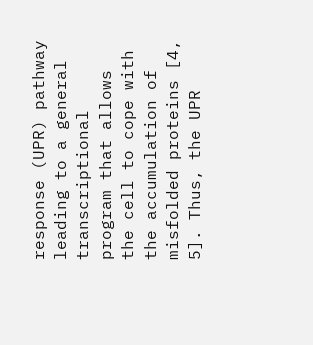response (UPR) pathway leading to a general transcriptional program that allows the cell to cope with the accumulation of misfolded proteins [4, 5]. Thus, the UPR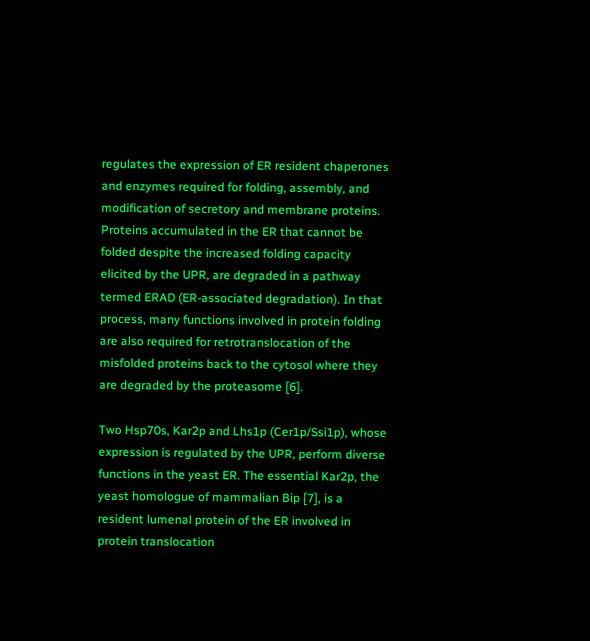regulates the expression of ER resident chaperones and enzymes required for folding, assembly, and modification of secretory and membrane proteins. Proteins accumulated in the ER that cannot be folded despite the increased folding capacity elicited by the UPR, are degraded in a pathway termed ERAD (ER-associated degradation). In that process, many functions involved in protein folding are also required for retrotranslocation of the misfolded proteins back to the cytosol where they are degraded by the proteasome [6].

Two Hsp70s, Kar2p and Lhs1p (Cer1p/Ssi1p), whose expression is regulated by the UPR, perform diverse functions in the yeast ER. The essential Kar2p, the yeast homologue of mammalian Bip [7], is a resident lumenal protein of the ER involved in protein translocation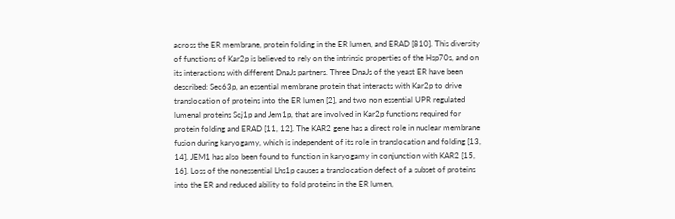across the ER membrane, protein folding in the ER lumen, and ERAD [810]. This diversity of functions of Kar2p is believed to rely on the intrinsic properties of the Hsp70s, and on its interactions with different DnaJs partners. Three DnaJs of the yeast ER have been described: Sec63p, an essential membrane protein that interacts with Kar2p to drive translocation of proteins into the ER lumen [2], and two non essential UPR regulated lumenal proteins Scj1p and Jem1p, that are involved in Kar2p functions required for protein folding and ERAD [11, 12]. The KAR2 gene has a direct role in nuclear membrane fusion during karyogamy, which is independent of its role in translocation and folding [13, 14]. JEM1 has also been found to function in karyogamy in conjunction with KAR2 [15, 16]. Loss of the nonessential Lhs1p causes a translocation defect of a subset of proteins into the ER and reduced ability to fold proteins in the ER lumen,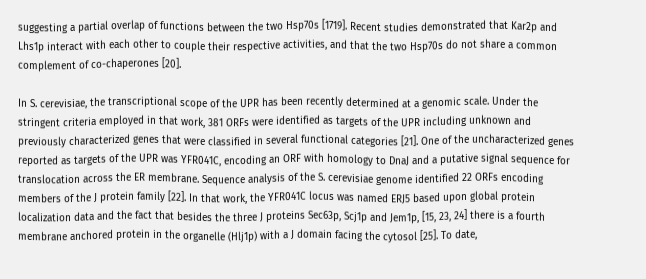suggesting a partial overlap of functions between the two Hsp70s [1719]. Recent studies demonstrated that Kar2p and Lhs1p interact with each other to couple their respective activities, and that the two Hsp70s do not share a common complement of co-chaperones [20].

In S. cerevisiae, the transcriptional scope of the UPR has been recently determined at a genomic scale. Under the stringent criteria employed in that work, 381 ORFs were identified as targets of the UPR including unknown and previously characterized genes that were classified in several functional categories [21]. One of the uncharacterized genes reported as targets of the UPR was YFR041C, encoding an ORF with homology to DnaJ and a putative signal sequence for translocation across the ER membrane. Sequence analysis of the S. cerevisiae genome identified 22 ORFs encoding members of the J protein family [22]. In that work, the YFR041C locus was named ERJ5 based upon global protein localization data and the fact that besides the three J proteins Sec63p, Scj1p and Jem1p, [15, 23, 24] there is a fourth membrane anchored protein in the organelle (Hlj1p) with a J domain facing the cytosol [25]. To date,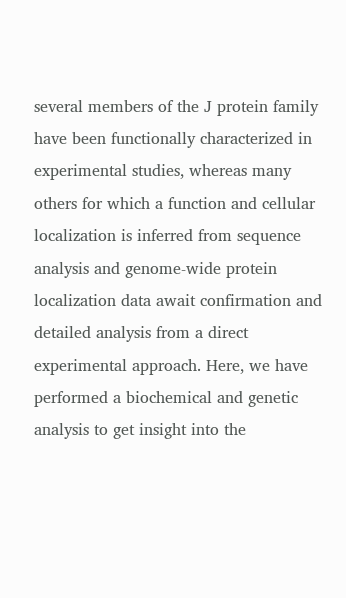several members of the J protein family have been functionally characterized in experimental studies, whereas many others for which a function and cellular localization is inferred from sequence analysis and genome-wide protein localization data await confirmation and detailed analysis from a direct experimental approach. Here, we have performed a biochemical and genetic analysis to get insight into the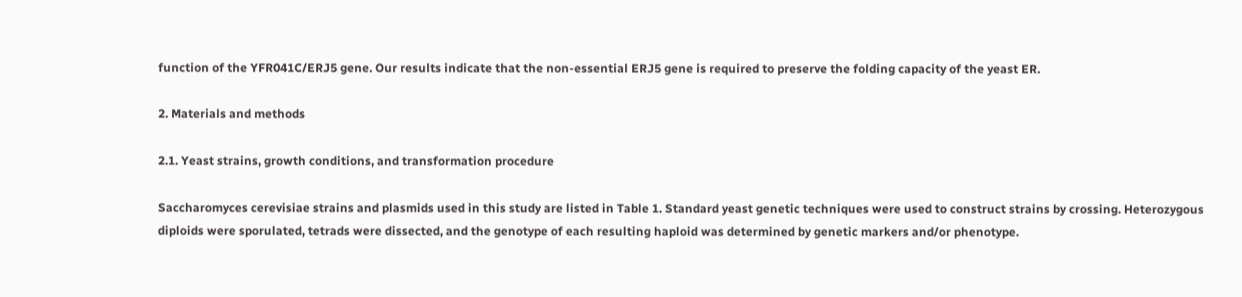function of the YFR041C/ERJ5 gene. Our results indicate that the non-essential ERJ5 gene is required to preserve the folding capacity of the yeast ER.

2. Materials and methods

2.1. Yeast strains, growth conditions, and transformation procedure

Saccharomyces cerevisiae strains and plasmids used in this study are listed in Table 1. Standard yeast genetic techniques were used to construct strains by crossing. Heterozygous diploids were sporulated, tetrads were dissected, and the genotype of each resulting haploid was determined by genetic markers and/or phenotype.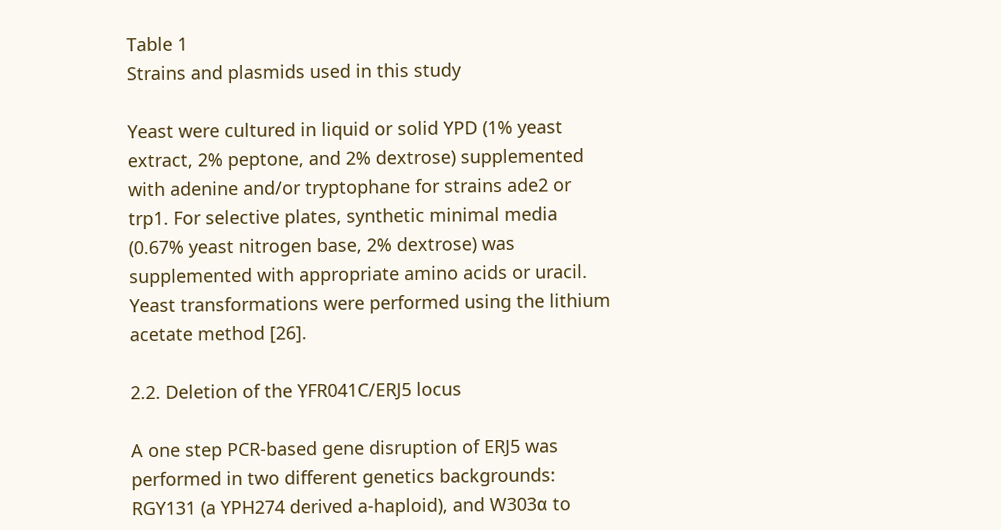Table 1
Strains and plasmids used in this study

Yeast were cultured in liquid or solid YPD (1% yeast extract, 2% peptone, and 2% dextrose) supplemented with adenine and/or tryptophane for strains ade2 or trp1. For selective plates, synthetic minimal media (0.67% yeast nitrogen base, 2% dextrose) was supplemented with appropriate amino acids or uracil. Yeast transformations were performed using the lithium acetate method [26].

2.2. Deletion of the YFR041C/ERJ5 locus

A one step PCR-based gene disruption of ERJ5 was performed in two different genetics backgrounds: RGY131 (a YPH274 derived a-haploid), and W303α to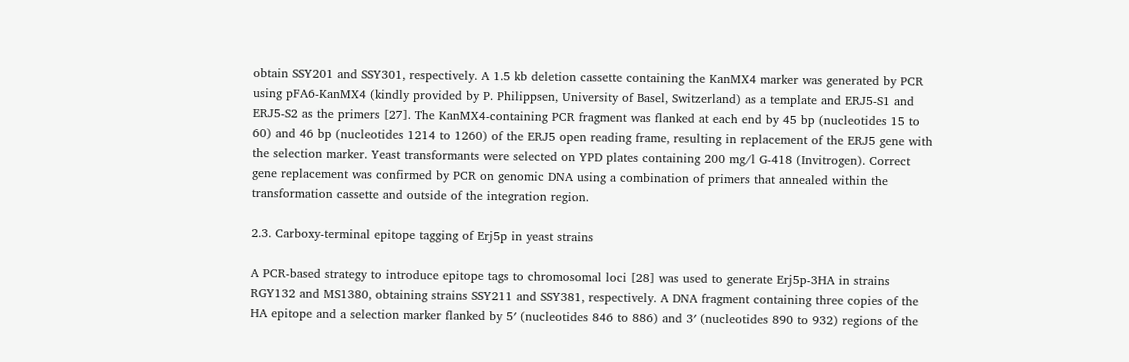obtain SSY201 and SSY301, respectively. A 1.5 kb deletion cassette containing the KanMX4 marker was generated by PCR using pFA6-KanMX4 (kindly provided by P. Philippsen, University of Basel, Switzerland) as a template and ERJ5-S1 and ERJ5-S2 as the primers [27]. The KanMX4-containing PCR fragment was flanked at each end by 45 bp (nucleotides 15 to 60) and 46 bp (nucleotides 1214 to 1260) of the ERJ5 open reading frame, resulting in replacement of the ERJ5 gene with the selection marker. Yeast transformants were selected on YPD plates containing 200 mg/l G-418 (Invitrogen). Correct gene replacement was confirmed by PCR on genomic DNA using a combination of primers that annealed within the transformation cassette and outside of the integration region.

2.3. Carboxy-terminal epitope tagging of Erj5p in yeast strains

A PCR-based strategy to introduce epitope tags to chromosomal loci [28] was used to generate Erj5p-3HA in strains RGY132 and MS1380, obtaining strains SSY211 and SSY381, respectively. A DNA fragment containing three copies of the HA epitope and a selection marker flanked by 5′ (nucleotides 846 to 886) and 3′ (nucleotides 890 to 932) regions of the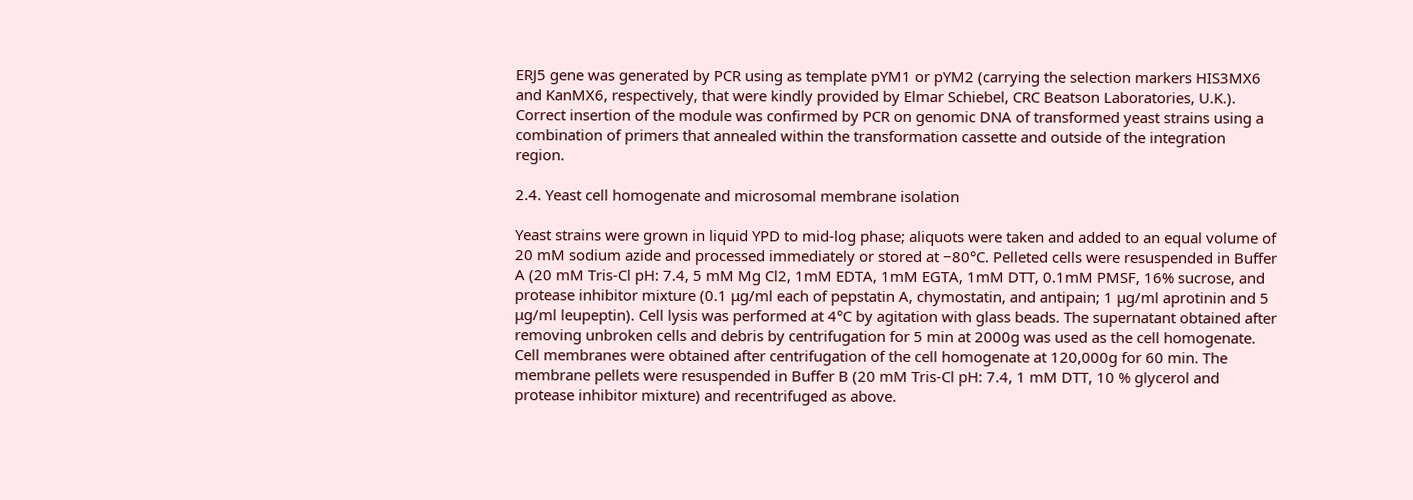ERJ5 gene was generated by PCR using as template pYM1 or pYM2 (carrying the selection markers HIS3MX6 and KanMX6, respectively, that were kindly provided by Elmar Schiebel, CRC Beatson Laboratories, U.K.). Correct insertion of the module was confirmed by PCR on genomic DNA of transformed yeast strains using a combination of primers that annealed within the transformation cassette and outside of the integration region.

2.4. Yeast cell homogenate and microsomal membrane isolation

Yeast strains were grown in liquid YPD to mid-log phase; aliquots were taken and added to an equal volume of 20 mM sodium azide and processed immediately or stored at −80°C. Pelleted cells were resuspended in Buffer A (20 mM Tris-Cl pH: 7.4, 5 mM Mg Cl2, 1mM EDTA, 1mM EGTA, 1mM DTT, 0.1mM PMSF, 16% sucrose, and protease inhibitor mixture (0.1 μg/ml each of pepstatin A, chymostatin, and antipain; 1 μg/ml aprotinin and 5 μg/ml leupeptin). Cell lysis was performed at 4°C by agitation with glass beads. The supernatant obtained after removing unbroken cells and debris by centrifugation for 5 min at 2000g was used as the cell homogenate. Cell membranes were obtained after centrifugation of the cell homogenate at 120,000g for 60 min. The membrane pellets were resuspended in Buffer B (20 mM Tris-Cl pH: 7.4, 1 mM DTT, 10 % glycerol and protease inhibitor mixture) and recentrifuged as above.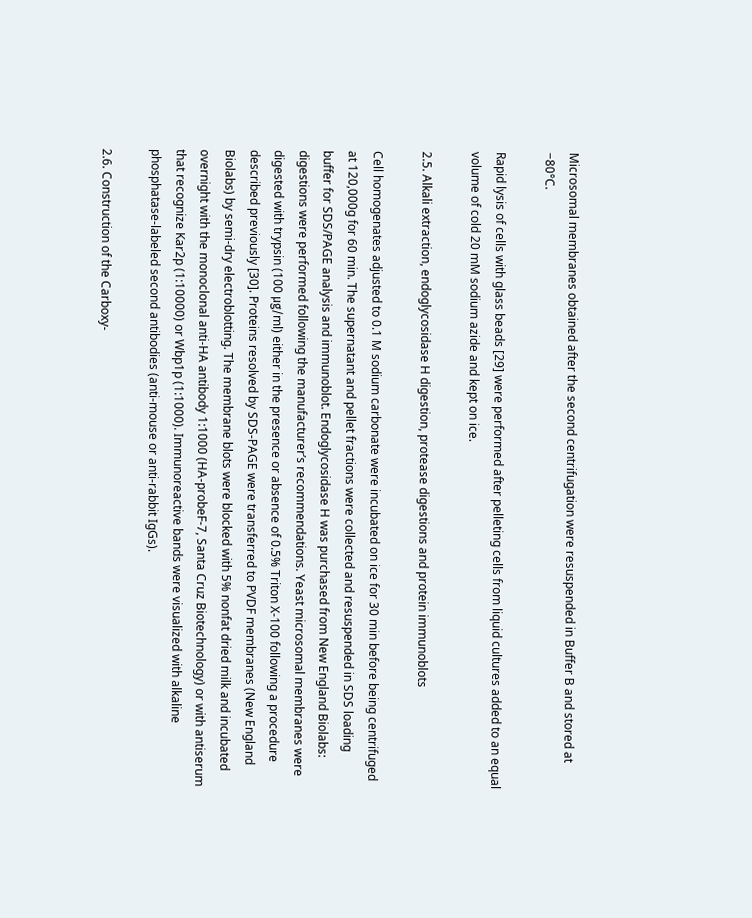Microsomal membranes obtained after the second centrifugation were resuspended in Buffer B and stored at −80°C.

Rapid lysis of cells with glass beads [29] were performed after pelleting cells from liquid cultures added to an equal volume of cold 20 mM sodium azide and kept on ice.

2.5. Alkali extraction, endoglycosidase H digestion, protease digestions and protein immunoblots

Cell homogenates adjusted to 0.1 M sodium carbonate were incubated on ice for 30 min before being centrifuged at 120,000g for 60 min. The supernatant and pellet fractions were collected and resuspended in SDS loading buffer for SDS/PAGE analysis and immunoblot. Endoglycosidase H was purchased from New England Biolabs: digestions were performed following the manufacturer’s recommendations. Yeast microsomal membranes were digested with trypsin (100 μg/ml) either in the presence or absence of 0.5% Triton X-100 following a procedure described previously [30]. Proteins resolved by SDS-PAGE were transferred to PVDF membranes (New England Biolabs) by semi-dry electroblotting. The membrane blots were blocked with 5% nonfat dried milk and incubated overnight with the monoclonal anti-HA antibody 1:1000 (HA-probeF-7, Santa Cruz Biotechnology) or with antiserum that recognize Kar2p (1:10000) or Wbp1p (1:1000). Immunoreactive bands were visualized with alkaline phosphatase-labeled second antibodies (anti-mouse or anti-rabbit IgGs).

2.6. Construction of the Carboxy-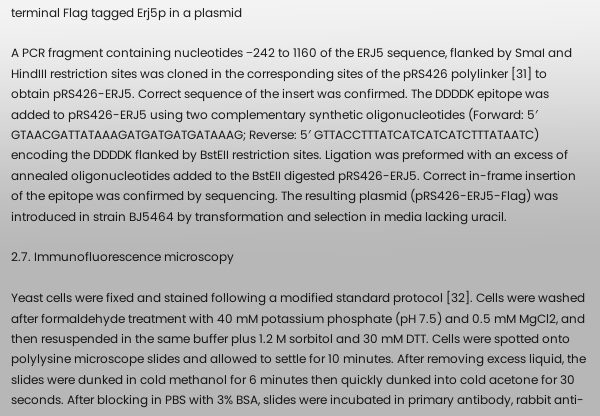terminal Flag tagged Erj5p in a plasmid

A PCR fragment containing nucleotides −242 to 1160 of the ERJ5 sequence, flanked by SmaI and HindIII restriction sites was cloned in the corresponding sites of the pRS426 polylinker [31] to obtain pRS426-ERJ5. Correct sequence of the insert was confirmed. The DDDDK epitope was added to pRS426-ERJ5 using two complementary synthetic oligonucleotides (Forward: 5′ GTAACGATTATAAAGATGATGATGATAAAG; Reverse: 5′ GTTACCTTTATCATCATCATCTTTATAATC) encoding the DDDDK flanked by BstEII restriction sites. Ligation was preformed with an excess of annealed oligonucleotides added to the BstEII digested pRS426-ERJ5. Correct in-frame insertion of the epitope was confirmed by sequencing. The resulting plasmid (pRS426-ERJ5-Flag) was introduced in strain BJ5464 by transformation and selection in media lacking uracil.

2.7. Immunofluorescence microscopy

Yeast cells were fixed and stained following a modified standard protocol [32]. Cells were washed after formaldehyde treatment with 40 mM potassium phosphate (pH 7.5) and 0.5 mM MgCl2, and then resuspended in the same buffer plus 1.2 M sorbitol and 30 mM DTT. Cells were spotted onto polylysine microscope slides and allowed to settle for 10 minutes. After removing excess liquid, the slides were dunked in cold methanol for 6 minutes then quickly dunked into cold acetone for 30 seconds. After blocking in PBS with 3% BSA, slides were incubated in primary antibody, rabbit anti-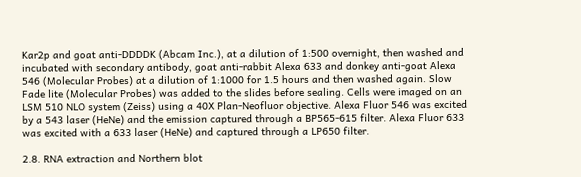Kar2p and goat anti-DDDDK (Abcam Inc.), at a dilution of 1:500 overnight, then washed and incubated with secondary antibody, goat anti-rabbit Alexa 633 and donkey anti-goat Alexa 546 (Molecular Probes) at a dilution of 1:1000 for 1.5 hours and then washed again. Slow Fade lite (Molecular Probes) was added to the slides before sealing. Cells were imaged on an LSM 510 NLO system (Zeiss) using a 40X Plan-Neofluor objective. Alexa Fluor 546 was excited by a 543 laser (HeNe) and the emission captured through a BP565-615 filter. Alexa Fluor 633 was excited with a 633 laser (HeNe) and captured through a LP650 filter.

2.8. RNA extraction and Northern blot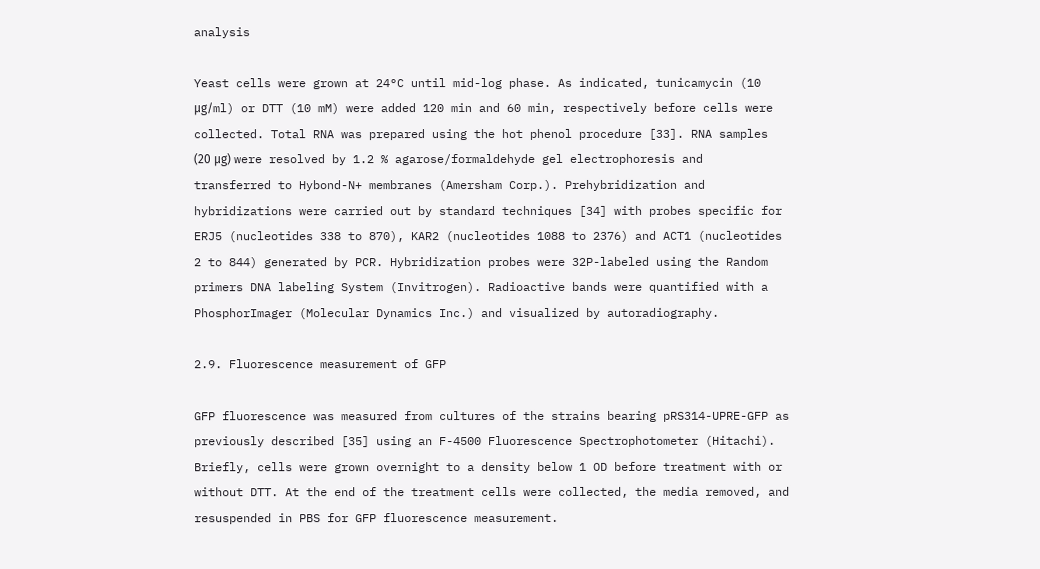analysis

Yeast cells were grown at 24°C until mid-log phase. As indicated, tunicamycin (10 μg/ml) or DTT (10 mM) were added 120 min and 60 min, respectively before cells were collected. Total RNA was prepared using the hot phenol procedure [33]. RNA samples (20 μg) were resolved by 1.2 % agarose/formaldehyde gel electrophoresis and transferred to Hybond-N+ membranes (Amersham Corp.). Prehybridization and hybridizations were carried out by standard techniques [34] with probes specific for ERJ5 (nucleotides 338 to 870), KAR2 (nucleotides 1088 to 2376) and ACT1 (nucleotides 2 to 844) generated by PCR. Hybridization probes were 32P-labeled using the Random primers DNA labeling System (Invitrogen). Radioactive bands were quantified with a PhosphorImager (Molecular Dynamics Inc.) and visualized by autoradiography.

2.9. Fluorescence measurement of GFP

GFP fluorescence was measured from cultures of the strains bearing pRS314-UPRE-GFP as previously described [35] using an F-4500 Fluorescence Spectrophotometer (Hitachi). Briefly, cells were grown overnight to a density below 1 OD before treatment with or without DTT. At the end of the treatment cells were collected, the media removed, and resuspended in PBS for GFP fluorescence measurement.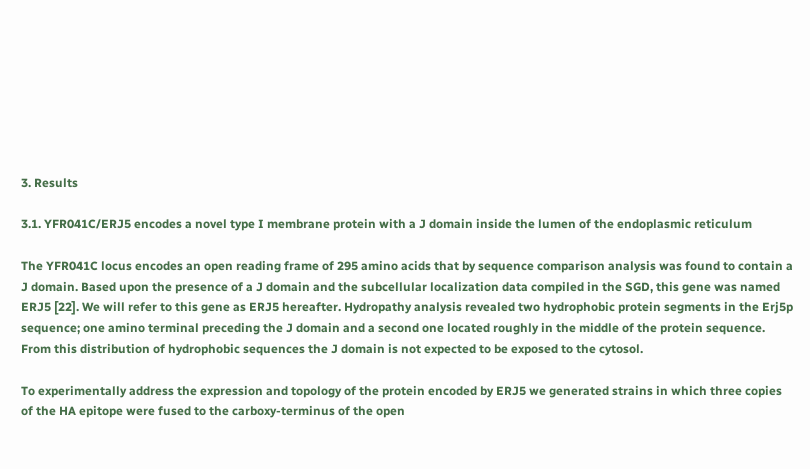3. Results

3.1. YFR041C/ERJ5 encodes a novel type I membrane protein with a J domain inside the lumen of the endoplasmic reticulum

The YFR041C locus encodes an open reading frame of 295 amino acids that by sequence comparison analysis was found to contain a J domain. Based upon the presence of a J domain and the subcellular localization data compiled in the SGD, this gene was named ERJ5 [22]. We will refer to this gene as ERJ5 hereafter. Hydropathy analysis revealed two hydrophobic protein segments in the Erj5p sequence; one amino terminal preceding the J domain and a second one located roughly in the middle of the protein sequence. From this distribution of hydrophobic sequences the J domain is not expected to be exposed to the cytosol.

To experimentally address the expression and topology of the protein encoded by ERJ5 we generated strains in which three copies of the HA epitope were fused to the carboxy-terminus of the open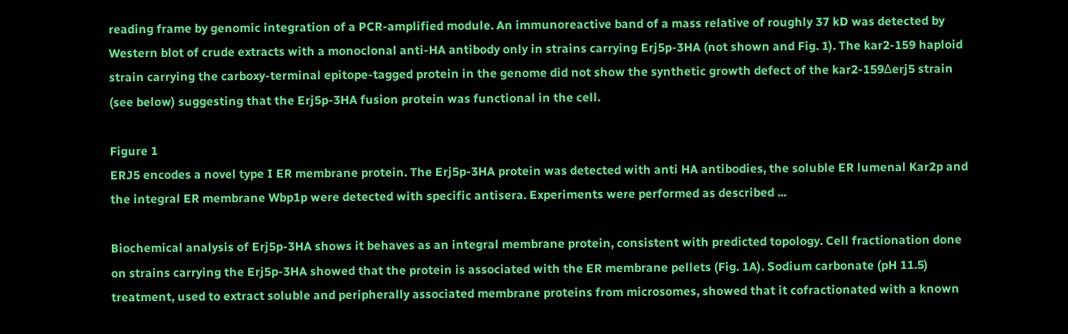reading frame by genomic integration of a PCR-amplified module. An immunoreactive band of a mass relative of roughly 37 kD was detected by Western blot of crude extracts with a monoclonal anti-HA antibody only in strains carrying Erj5p-3HA (not shown and Fig. 1). The kar2-159 haploid strain carrying the carboxy-terminal epitope-tagged protein in the genome did not show the synthetic growth defect of the kar2-159Δerj5 strain (see below) suggesting that the Erj5p-3HA fusion protein was functional in the cell.

Figure 1
ERJ5 encodes a novel type I ER membrane protein. The Erj5p-3HA protein was detected with anti HA antibodies, the soluble ER lumenal Kar2p and the integral ER membrane Wbp1p were detected with specific antisera. Experiments were performed as described ...

Biochemical analysis of Erj5p-3HA shows it behaves as an integral membrane protein, consistent with predicted topology. Cell fractionation done on strains carrying the Erj5p-3HA showed that the protein is associated with the ER membrane pellets (Fig. 1A). Sodium carbonate (pH 11.5) treatment, used to extract soluble and peripherally associated membrane proteins from microsomes, showed that it cofractionated with a known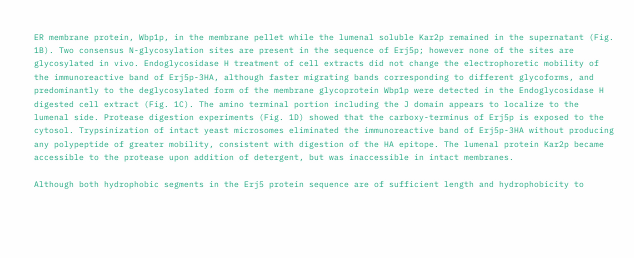ER membrane protein, Wbp1p, in the membrane pellet while the lumenal soluble Kar2p remained in the supernatant (Fig. 1B). Two consensus N-glycosylation sites are present in the sequence of Erj5p; however none of the sites are glycosylated in vivo. Endoglycosidase H treatment of cell extracts did not change the electrophoretic mobility of the immunoreactive band of Erj5p-3HA, although faster migrating bands corresponding to different glycoforms, and predominantly to the deglycosylated form of the membrane glycoprotein Wbp1p were detected in the Endoglycosidase H digested cell extract (Fig. 1C). The amino terminal portion including the J domain appears to localize to the lumenal side. Protease digestion experiments (Fig. 1D) showed that the carboxy-terminus of Erj5p is exposed to the cytosol. Trypsinization of intact yeast microsomes eliminated the immunoreactive band of Erj5p-3HA without producing any polypeptide of greater mobility, consistent with digestion of the HA epitope. The lumenal protein Kar2p became accessible to the protease upon addition of detergent, but was inaccessible in intact membranes.

Although both hydrophobic segments in the Erj5 protein sequence are of sufficient length and hydrophobicity to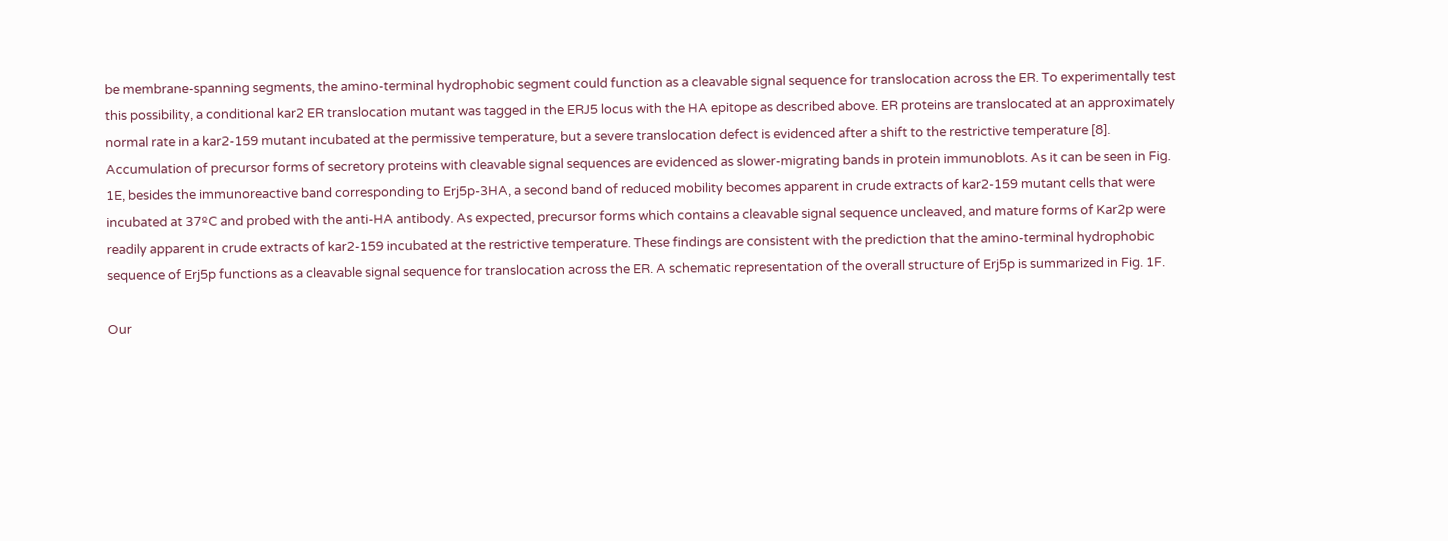be membrane-spanning segments, the amino-terminal hydrophobic segment could function as a cleavable signal sequence for translocation across the ER. To experimentally test this possibility, a conditional kar2 ER translocation mutant was tagged in the ERJ5 locus with the HA epitope as described above. ER proteins are translocated at an approximately normal rate in a kar2-159 mutant incubated at the permissive temperature, but a severe translocation defect is evidenced after a shift to the restrictive temperature [8]. Accumulation of precursor forms of secretory proteins with cleavable signal sequences are evidenced as slower-migrating bands in protein immunoblots. As it can be seen in Fig. 1E, besides the immunoreactive band corresponding to Erj5p-3HA, a second band of reduced mobility becomes apparent in crude extracts of kar2-159 mutant cells that were incubated at 37ºC and probed with the anti-HA antibody. As expected, precursor forms which contains a cleavable signal sequence uncleaved, and mature forms of Kar2p were readily apparent in crude extracts of kar2-159 incubated at the restrictive temperature. These findings are consistent with the prediction that the amino-terminal hydrophobic sequence of Erj5p functions as a cleavable signal sequence for translocation across the ER. A schematic representation of the overall structure of Erj5p is summarized in Fig. 1F.

Our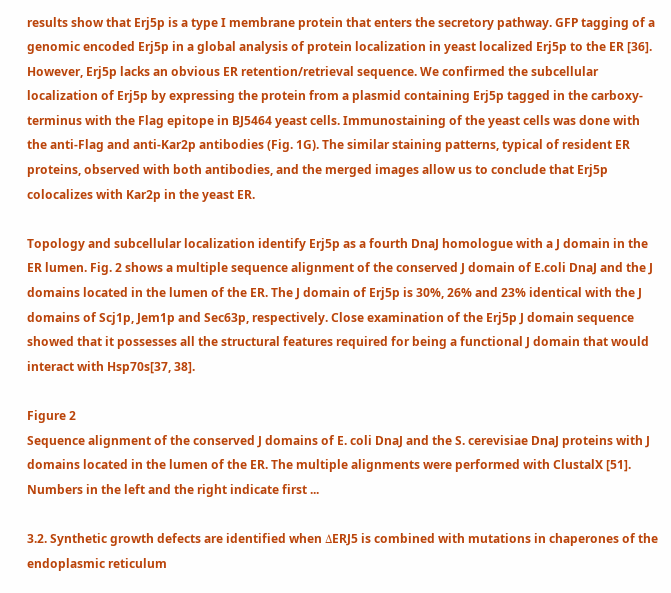results show that Erj5p is a type I membrane protein that enters the secretory pathway. GFP tagging of a genomic encoded Erj5p in a global analysis of protein localization in yeast localized Erj5p to the ER [36]. However, Erj5p lacks an obvious ER retention/retrieval sequence. We confirmed the subcellular localization of Erj5p by expressing the protein from a plasmid containing Erj5p tagged in the carboxy-terminus with the Flag epitope in BJ5464 yeast cells. Immunostaining of the yeast cells was done with the anti-Flag and anti-Kar2p antibodies (Fig. 1G). The similar staining patterns, typical of resident ER proteins, observed with both antibodies, and the merged images allow us to conclude that Erj5p colocalizes with Kar2p in the yeast ER.

Topology and subcellular localization identify Erj5p as a fourth DnaJ homologue with a J domain in the ER lumen. Fig. 2 shows a multiple sequence alignment of the conserved J domain of E.coli DnaJ and the J domains located in the lumen of the ER. The J domain of Erj5p is 30%, 26% and 23% identical with the J domains of Scj1p, Jem1p and Sec63p, respectively. Close examination of the Erj5p J domain sequence showed that it possesses all the structural features required for being a functional J domain that would interact with Hsp70s[37, 38].

Figure 2
Sequence alignment of the conserved J domains of E. coli DnaJ and the S. cerevisiae DnaJ proteins with J domains located in the lumen of the ER. The multiple alignments were performed with ClustalX [51]. Numbers in the left and the right indicate first ...

3.2. Synthetic growth defects are identified when ΔERJ5 is combined with mutations in chaperones of the endoplasmic reticulum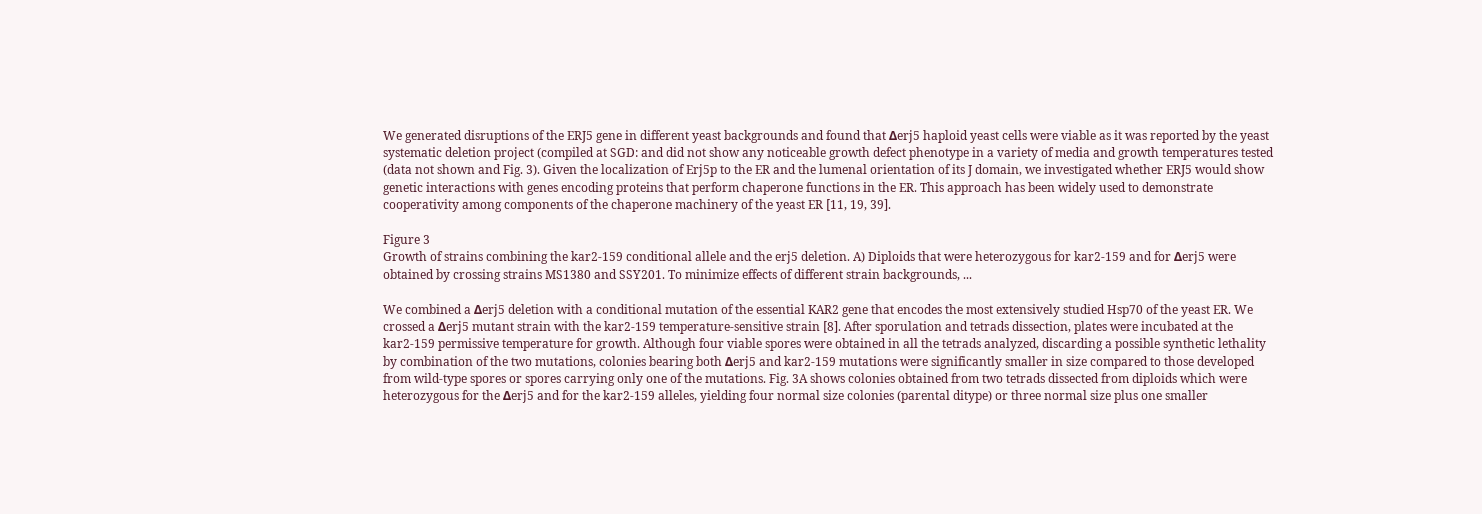We generated disruptions of the ERJ5 gene in different yeast backgrounds and found that Δerj5 haploid yeast cells were viable as it was reported by the yeast systematic deletion project (compiled at SGD: and did not show any noticeable growth defect phenotype in a variety of media and growth temperatures tested (data not shown and Fig. 3). Given the localization of Erj5p to the ER and the lumenal orientation of its J domain, we investigated whether ERJ5 would show genetic interactions with genes encoding proteins that perform chaperone functions in the ER. This approach has been widely used to demonstrate cooperativity among components of the chaperone machinery of the yeast ER [11, 19, 39].

Figure 3
Growth of strains combining the kar2-159 conditional allele and the erj5 deletion. A) Diploids that were heterozygous for kar2-159 and for Δerj5 were obtained by crossing strains MS1380 and SSY201. To minimize effects of different strain backgrounds, ...

We combined a Δerj5 deletion with a conditional mutation of the essential KAR2 gene that encodes the most extensively studied Hsp70 of the yeast ER. We crossed a Δerj5 mutant strain with the kar2-159 temperature-sensitive strain [8]. After sporulation and tetrads dissection, plates were incubated at the kar2-159 permissive temperature for growth. Although four viable spores were obtained in all the tetrads analyzed, discarding a possible synthetic lethality by combination of the two mutations, colonies bearing both Δerj5 and kar2-159 mutations were significantly smaller in size compared to those developed from wild-type spores or spores carrying only one of the mutations. Fig. 3A shows colonies obtained from two tetrads dissected from diploids which were heterozygous for the Δerj5 and for the kar2-159 alleles, yielding four normal size colonies (parental ditype) or three normal size plus one smaller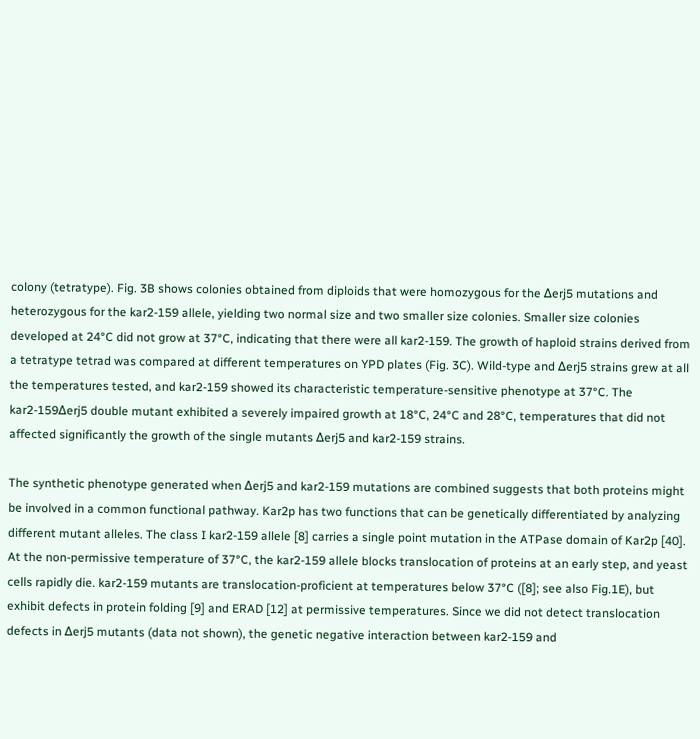colony (tetratype). Fig. 3B shows colonies obtained from diploids that were homozygous for the Δerj5 mutations and heterozygous for the kar2-159 allele, yielding two normal size and two smaller size colonies. Smaller size colonies developed at 24°C did not grow at 37°C, indicating that there were all kar2-159. The growth of haploid strains derived from a tetratype tetrad was compared at different temperatures on YPD plates (Fig. 3C). Wild-type and Δerj5 strains grew at all the temperatures tested, and kar2-159 showed its characteristic temperature-sensitive phenotype at 37°C. The kar2-159Δerj5 double mutant exhibited a severely impaired growth at 18°C, 24°C and 28°C, temperatures that did not affected significantly the growth of the single mutants Δerj5 and kar2-159 strains.

The synthetic phenotype generated when Δerj5 and kar2-159 mutations are combined suggests that both proteins might be involved in a common functional pathway. Kar2p has two functions that can be genetically differentiated by analyzing different mutant alleles. The class I kar2-159 allele [8] carries a single point mutation in the ATPase domain of Kar2p [40]. At the non-permissive temperature of 37°C, the kar2-159 allele blocks translocation of proteins at an early step, and yeast cells rapidly die. kar2-159 mutants are translocation-proficient at temperatures below 37°C ([8]; see also Fig.1E), but exhibit defects in protein folding [9] and ERAD [12] at permissive temperatures. Since we did not detect translocation defects in Δerj5 mutants (data not shown), the genetic negative interaction between kar2-159 and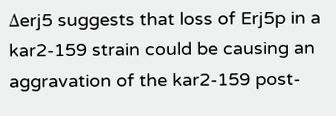Δerj5 suggests that loss of Erj5p in a kar2-159 strain could be causing an aggravation of the kar2-159 post-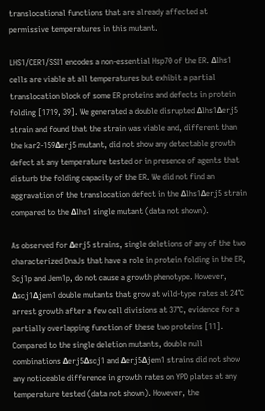translocational functions that are already affected at permissive temperatures in this mutant.

LHS1/CER1/SSI1 encodes a non-essential Hsp70 of the ER. Δlhs1 cells are viable at all temperatures but exhibit a partial translocation block of some ER proteins and defects in protein folding [1719, 39]. We generated a double disrupted Δlhs1Δerj5 strain and found that the strain was viable and, different than the kar2-159Δerj5 mutant, did not show any detectable growth defect at any temperature tested or in presence of agents that disturb the folding capacity of the ER. We did not find an aggravation of the translocation defect in the Δlhs1Δerj5 strain compared to the Δlhs1 single mutant (data not shown).

As observed for Δerj5 strains, single deletions of any of the two characterized DnaJs that have a role in protein folding in the ER, Scj1p and Jem1p, do not cause a growth phenotype. However, Δscj1Δjem1 double mutants that grow at wild-type rates at 24°C arrest growth after a few cell divisions at 37°C, evidence for a partially overlapping function of these two proteins [11]. Compared to the single deletion mutants, double null combinations Δerj5Δscj1 and Δerj5Δjem1 strains did not show any noticeable difference in growth rates on YPD plates at any temperature tested (data not shown). However, the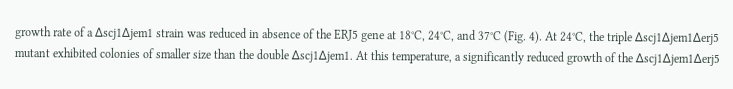growth rate of a Δscj1Δjem1 strain was reduced in absence of the ERJ5 gene at 18°C, 24°C, and 37°C (Fig. 4). At 24°C, the triple Δscj1Δjem1Δerj5 mutant exhibited colonies of smaller size than the double Δscj1Δjem1. At this temperature, a significantly reduced growth of the Δscj1Δjem1Δerj5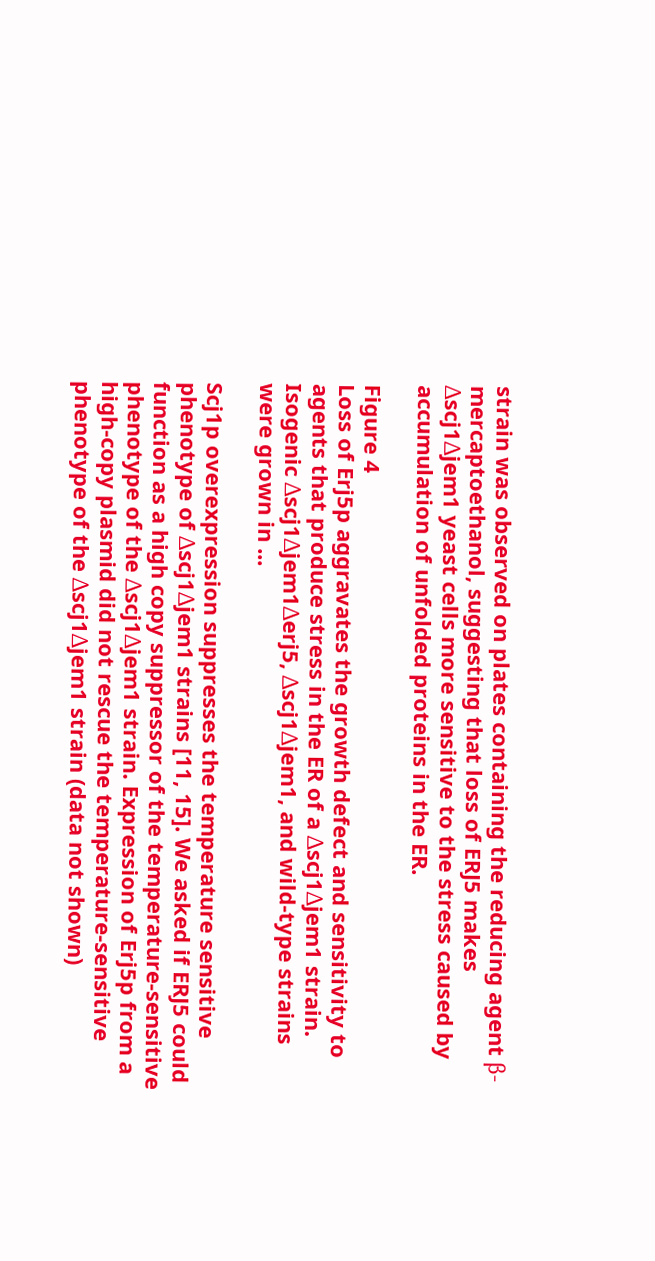strain was observed on plates containing the reducing agent β-mercaptoethanol, suggesting that loss of ERJ5 makes Δscj1Δjem1 yeast cells more sensitive to the stress caused by accumulation of unfolded proteins in the ER.

Figure 4
Loss of Erj5p aggravates the growth defect and sensitivity to agents that produce stress in the ER of a Δscj1Δjem1 strain. Isogenic Δscj1Δjem1Δerj5, Δscj1Δjem1, and wild-type strains were grown in ...

Scj1p overexpression suppresses the temperature sensitive phenotype of Δscj1Δjem1 strains [11, 15]. We asked if ERJ5 could function as a high copy suppressor of the temperature-sensitive phenotype of the Δscj1Δjem1 strain. Expression of Erj5p from a high-copy plasmid did not rescue the temperature-sensitive phenotype of the Δscj1Δjem1 strain (data not shown)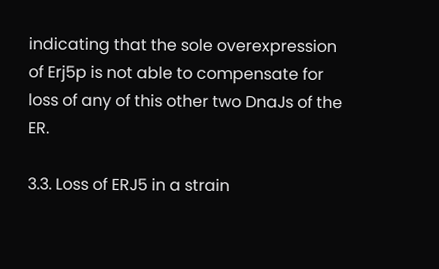indicating that the sole overexpression of Erj5p is not able to compensate for loss of any of this other two DnaJs of the ER.

3.3. Loss of ERJ5 in a strain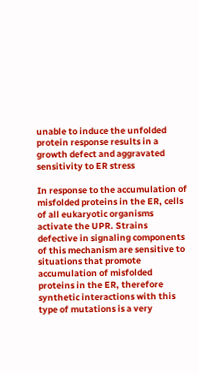unable to induce the unfolded protein response results in a growth defect and aggravated sensitivity to ER stress

In response to the accumulation of misfolded proteins in the ER, cells of all eukaryotic organisms activate the UPR. Strains defective in signaling components of this mechanism are sensitive to situations that promote accumulation of misfolded proteins in the ER, therefore synthetic interactions with this type of mutations is a very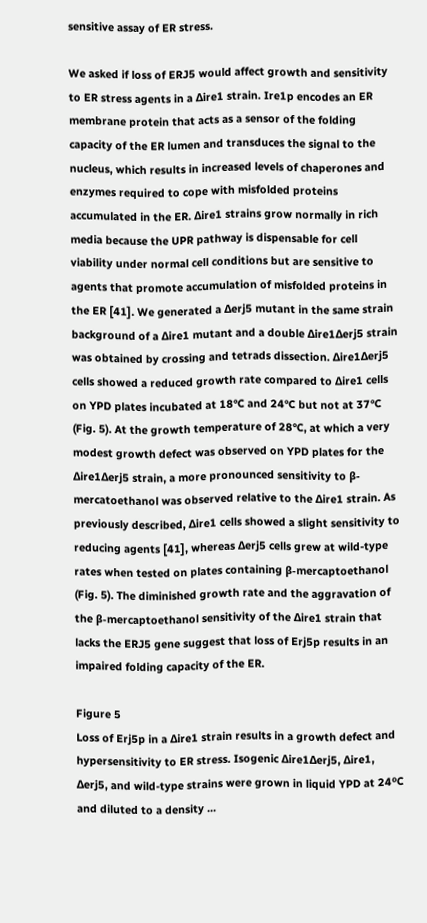sensitive assay of ER stress.

We asked if loss of ERJ5 would affect growth and sensitivity to ER stress agents in a Δire1 strain. Ire1p encodes an ER membrane protein that acts as a sensor of the folding capacity of the ER lumen and transduces the signal to the nucleus, which results in increased levels of chaperones and enzymes required to cope with misfolded proteins accumulated in the ER. Δire1 strains grow normally in rich media because the UPR pathway is dispensable for cell viability under normal cell conditions but are sensitive to agents that promote accumulation of misfolded proteins in the ER [41]. We generated a Δerj5 mutant in the same strain background of a Δire1 mutant and a double Δire1Δerj5 strain was obtained by crossing and tetrads dissection. Δire1Δerj5 cells showed a reduced growth rate compared to Δire1 cells on YPD plates incubated at 18°C and 24°C but not at 37°C (Fig. 5). At the growth temperature of 28°C, at which a very modest growth defect was observed on YPD plates for the Δire1Δerj5 strain, a more pronounced sensitivity to β-mercatoethanol was observed relative to the Δire1 strain. As previously described, Δire1 cells showed a slight sensitivity to reducing agents [41], whereas Δerj5 cells grew at wild-type rates when tested on plates containing β-mercaptoethanol (Fig. 5). The diminished growth rate and the aggravation of the β-mercaptoethanol sensitivity of the Δire1 strain that lacks the ERJ5 gene suggest that loss of Erj5p results in an impaired folding capacity of the ER.

Figure 5
Loss of Erj5p in a Δire1 strain results in a growth defect and hypersensitivity to ER stress. Isogenic Δire1Δerj5, Δire1, Δerj5, and wild-type strains were grown in liquid YPD at 24ºC and diluted to a density ...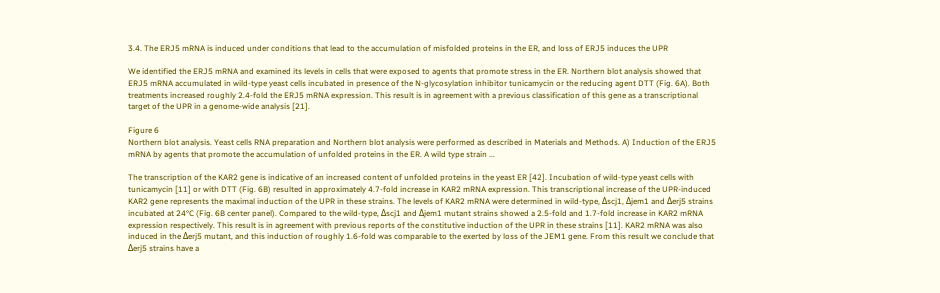3.4. The ERJ5 mRNA is induced under conditions that lead to the accumulation of misfolded proteins in the ER, and loss of ERJ5 induces the UPR

We identified the ERJ5 mRNA and examined its levels in cells that were exposed to agents that promote stress in the ER. Northern blot analysis showed that ERJ5 mRNA accumulated in wild-type yeast cells incubated in presence of the N-glycosylation inhibitor tunicamycin or the reducing agent DTT (Fig. 6A). Both treatments increased roughly 2.4-fold the ERJ5 mRNA expression. This result is in agreement with a previous classification of this gene as a transcriptional target of the UPR in a genome-wide analysis [21].

Figure 6
Northern blot analysis. Yeast cells RNA preparation and Northern blot analysis were performed as described in Materials and Methods. A) Induction of the ERJ5 mRNA by agents that promote the accumulation of unfolded proteins in the ER. A wild type strain ...

The transcription of the KAR2 gene is indicative of an increased content of unfolded proteins in the yeast ER [42]. Incubation of wild-type yeast cells with tunicamycin [11] or with DTT (Fig. 6B) resulted in approximately 4.7-fold increase in KAR2 mRNA expression. This transcriptional increase of the UPR-induced KAR2 gene represents the maximal induction of the UPR in these strains. The levels of KAR2 mRNA were determined in wild-type, Δscj1, Δjem1 and Δerj5 strains incubated at 24°C (Fig. 6B center panel). Compared to the wild-type, Δscj1 and Δjem1 mutant strains showed a 2.5-fold and 1.7-fold increase in KAR2 mRNA expression respectively. This result is in agreement with previous reports of the constitutive induction of the UPR in these strains [11]. KAR2 mRNA was also induced in the Δerj5 mutant, and this induction of roughly 1.6-fold was comparable to the exerted by loss of the JEM1 gene. From this result we conclude that Δerj5 strains have a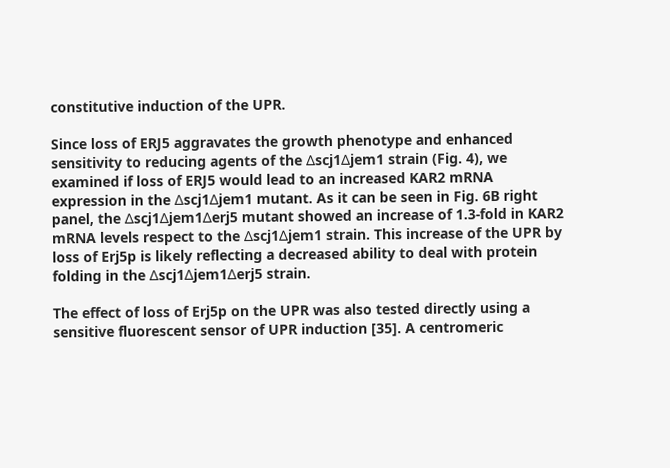constitutive induction of the UPR.

Since loss of ERJ5 aggravates the growth phenotype and enhanced sensitivity to reducing agents of the Δscj1Δjem1 strain (Fig. 4), we examined if loss of ERJ5 would lead to an increased KAR2 mRNA expression in the Δscj1Δjem1 mutant. As it can be seen in Fig. 6B right panel, the Δscj1Δjem1Δerj5 mutant showed an increase of 1.3-fold in KAR2 mRNA levels respect to the Δscj1Δjem1 strain. This increase of the UPR by loss of Erj5p is likely reflecting a decreased ability to deal with protein folding in the Δscj1Δjem1Δerj5 strain.

The effect of loss of Erj5p on the UPR was also tested directly using a sensitive fluorescent sensor of UPR induction [35]. A centromeric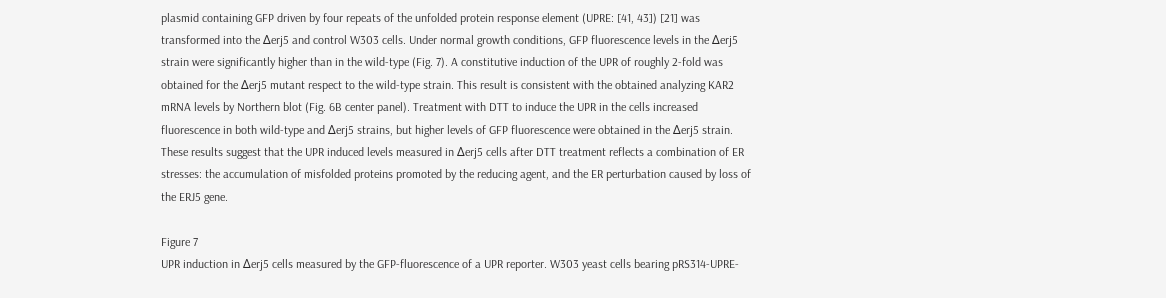plasmid containing GFP driven by four repeats of the unfolded protein response element (UPRE: [41, 43]) [21] was transformed into the Δerj5 and control W303 cells. Under normal growth conditions, GFP fluorescence levels in the Δerj5 strain were significantly higher than in the wild-type (Fig. 7). A constitutive induction of the UPR of roughly 2-fold was obtained for the Δerj5 mutant respect to the wild-type strain. This result is consistent with the obtained analyzing KAR2 mRNA levels by Northern blot (Fig. 6B center panel). Treatment with DTT to induce the UPR in the cells increased fluorescence in both wild-type and Δerj5 strains, but higher levels of GFP fluorescence were obtained in the Δerj5 strain. These results suggest that the UPR induced levels measured in Δerj5 cells after DTT treatment reflects a combination of ER stresses: the accumulation of misfolded proteins promoted by the reducing agent, and the ER perturbation caused by loss of the ERJ5 gene.

Figure 7
UPR induction in Δerj5 cells measured by the GFP-fluorescence of a UPR reporter. W303 yeast cells bearing pRS314-UPRE-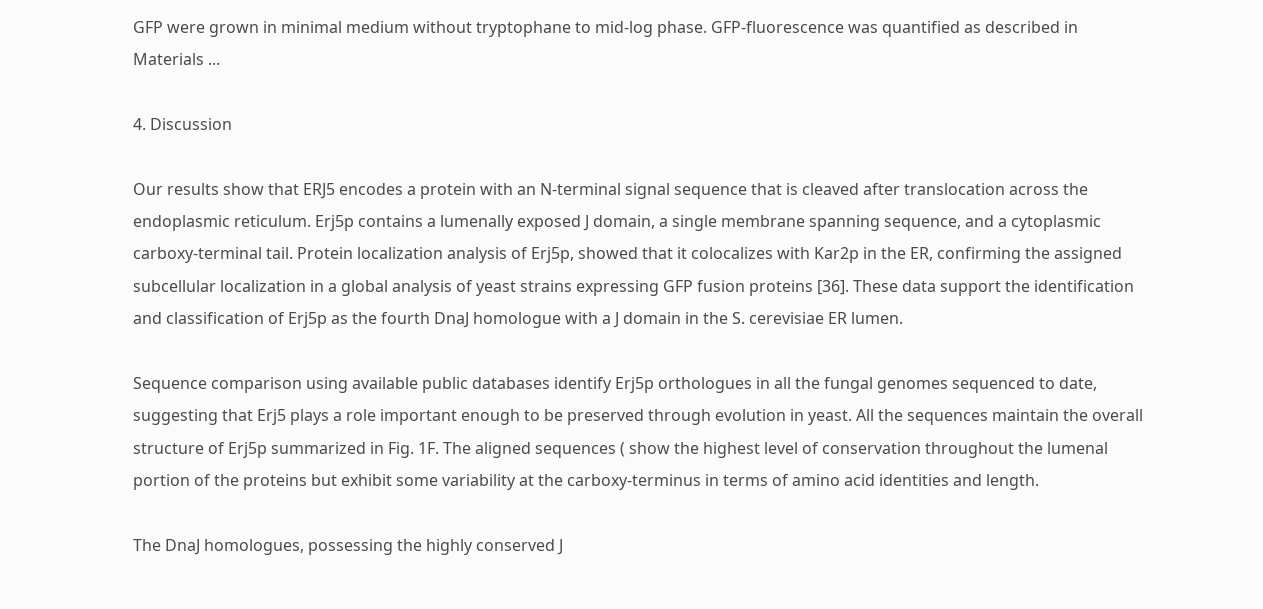GFP were grown in minimal medium without tryptophane to mid-log phase. GFP-fluorescence was quantified as described in Materials ...

4. Discussion

Our results show that ERJ5 encodes a protein with an N-terminal signal sequence that is cleaved after translocation across the endoplasmic reticulum. Erj5p contains a lumenally exposed J domain, a single membrane spanning sequence, and a cytoplasmic carboxy-terminal tail. Protein localization analysis of Erj5p, showed that it colocalizes with Kar2p in the ER, confirming the assigned subcellular localization in a global analysis of yeast strains expressing GFP fusion proteins [36]. These data support the identification and classification of Erj5p as the fourth DnaJ homologue with a J domain in the S. cerevisiae ER lumen.

Sequence comparison using available public databases identify Erj5p orthologues in all the fungal genomes sequenced to date, suggesting that Erj5 plays a role important enough to be preserved through evolution in yeast. All the sequences maintain the overall structure of Erj5p summarized in Fig. 1F. The aligned sequences ( show the highest level of conservation throughout the lumenal portion of the proteins but exhibit some variability at the carboxy-terminus in terms of amino acid identities and length.

The DnaJ homologues, possessing the highly conserved J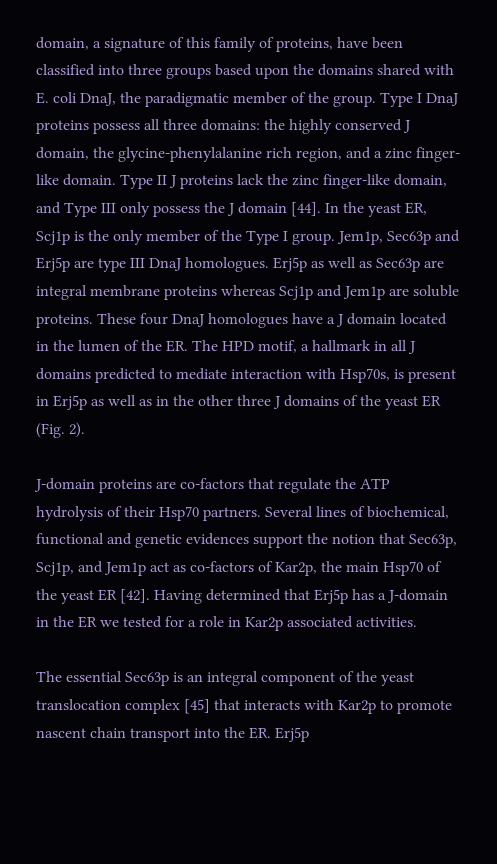domain, a signature of this family of proteins, have been classified into three groups based upon the domains shared with E. coli DnaJ, the paradigmatic member of the group. Type I DnaJ proteins possess all three domains: the highly conserved J domain, the glycine-phenylalanine rich region, and a zinc finger-like domain. Type II J proteins lack the zinc finger-like domain, and Type III only possess the J domain [44]. In the yeast ER, Scj1p is the only member of the Type I group. Jem1p, Sec63p and Erj5p are type III DnaJ homologues. Erj5p as well as Sec63p are integral membrane proteins whereas Scj1p and Jem1p are soluble proteins. These four DnaJ homologues have a J domain located in the lumen of the ER. The HPD motif, a hallmark in all J domains predicted to mediate interaction with Hsp70s, is present in Erj5p as well as in the other three J domains of the yeast ER (Fig. 2).

J-domain proteins are co-factors that regulate the ATP hydrolysis of their Hsp70 partners. Several lines of biochemical, functional and genetic evidences support the notion that Sec63p, Scj1p, and Jem1p act as co-factors of Kar2p, the main Hsp70 of the yeast ER [42]. Having determined that Erj5p has a J-domain in the ER we tested for a role in Kar2p associated activities.

The essential Sec63p is an integral component of the yeast translocation complex [45] that interacts with Kar2p to promote nascent chain transport into the ER. Erj5p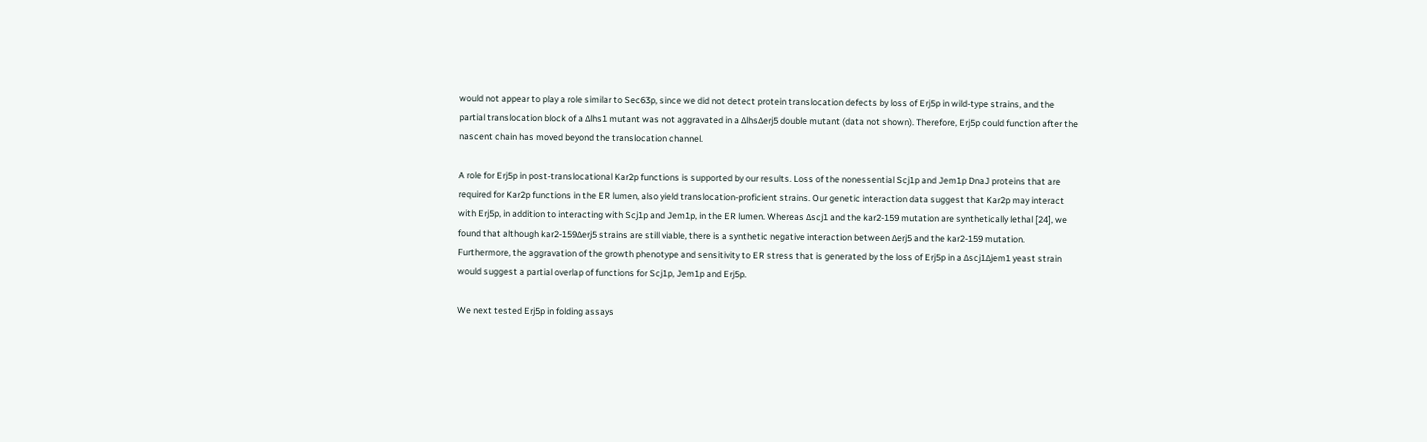would not appear to play a role similar to Sec63p, since we did not detect protein translocation defects by loss of Erj5p in wild-type strains, and the partial translocation block of a Δlhs1 mutant was not aggravated in a ΔlhsΔerj5 double mutant (data not shown). Therefore, Erj5p could function after the nascent chain has moved beyond the translocation channel.

A role for Erj5p in post-translocational Kar2p functions is supported by our results. Loss of the nonessential Scj1p and Jem1p DnaJ proteins that are required for Kar2p functions in the ER lumen, also yield translocation-proficient strains. Our genetic interaction data suggest that Kar2p may interact with Erj5p, in addition to interacting with Scj1p and Jem1p, in the ER lumen. Whereas Δscj1 and the kar2-159 mutation are synthetically lethal [24], we found that although kar2-159Δerj5 strains are still viable, there is a synthetic negative interaction between Δerj5 and the kar2-159 mutation. Furthermore, the aggravation of the growth phenotype and sensitivity to ER stress that is generated by the loss of Erj5p in a Δscj1Δjem1 yeast strain would suggest a partial overlap of functions for Scj1p, Jem1p and Erj5p.

We next tested Erj5p in folding assays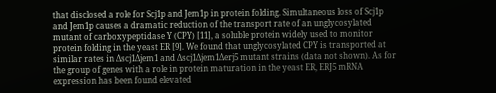that disclosed a role for Scj1p and Jem1p in protein folding. Simultaneous loss of Scj1p and Jem1p causes a dramatic reduction of the transport rate of an unglycosylated mutant of carboxypeptidase Y (CPY) [11], a soluble protein widely used to monitor protein folding in the yeast ER [9]. We found that unglycosylated CPY is transported at similar rates in Δscj1Δjem1 and Δscj1Δjem1Δerj5 mutant strains (data not shown). As for the group of genes with a role in protein maturation in the yeast ER, ERJ5 mRNA expression has been found elevated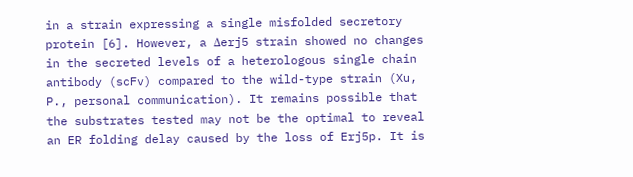in a strain expressing a single misfolded secretory protein [6]. However, a Δerj5 strain showed no changes in the secreted levels of a heterologous single chain antibody (scFv) compared to the wild-type strain (Xu, P., personal communication). It remains possible that the substrates tested may not be the optimal to reveal an ER folding delay caused by the loss of Erj5p. It is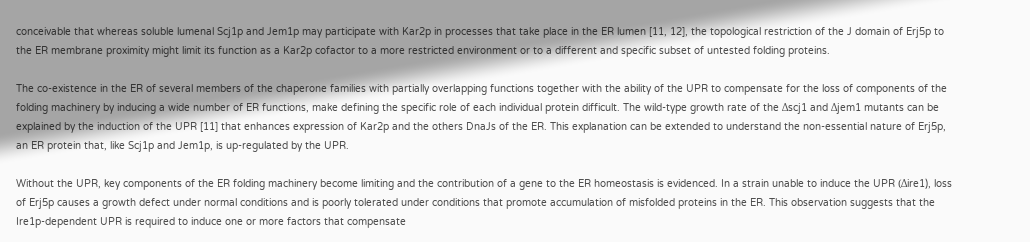conceivable that whereas soluble lumenal Scj1p and Jem1p may participate with Kar2p in processes that take place in the ER lumen [11, 12], the topological restriction of the J domain of Erj5p to the ER membrane proximity might limit its function as a Kar2p cofactor to a more restricted environment or to a different and specific subset of untested folding proteins.

The co-existence in the ER of several members of the chaperone families with partially overlapping functions together with the ability of the UPR to compensate for the loss of components of the folding machinery by inducing a wide number of ER functions, make defining the specific role of each individual protein difficult. The wild-type growth rate of the Δscj1 and Δjem1 mutants can be explained by the induction of the UPR [11] that enhances expression of Kar2p and the others DnaJs of the ER. This explanation can be extended to understand the non-essential nature of Erj5p, an ER protein that, like Scj1p and Jem1p, is up-regulated by the UPR.

Without the UPR, key components of the ER folding machinery become limiting and the contribution of a gene to the ER homeostasis is evidenced. In a strain unable to induce the UPR (Δire1), loss of Erj5p causes a growth defect under normal conditions and is poorly tolerated under conditions that promote accumulation of misfolded proteins in the ER. This observation suggests that the Ire1p-dependent UPR is required to induce one or more factors that compensate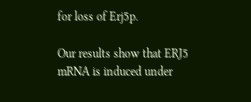for loss of Erj5p.

Our results show that ERJ5 mRNA is induced under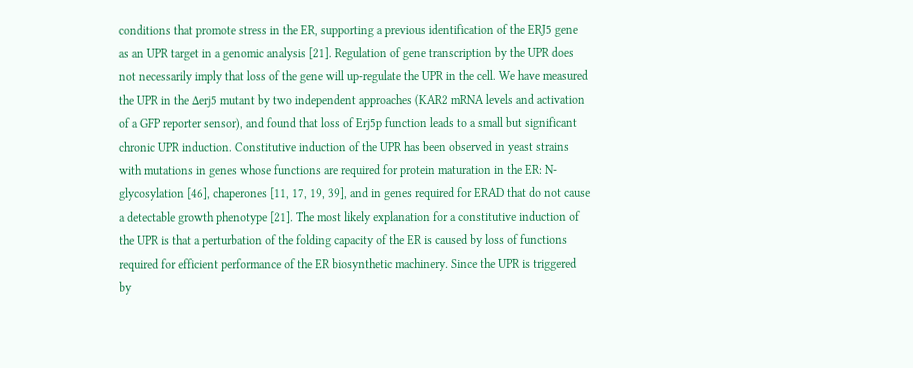conditions that promote stress in the ER, supporting a previous identification of the ERJ5 gene as an UPR target in a genomic analysis [21]. Regulation of gene transcription by the UPR does not necessarily imply that loss of the gene will up-regulate the UPR in the cell. We have measured the UPR in the Δerj5 mutant by two independent approaches (KAR2 mRNA levels and activation of a GFP reporter sensor), and found that loss of Erj5p function leads to a small but significant chronic UPR induction. Constitutive induction of the UPR has been observed in yeast strains with mutations in genes whose functions are required for protein maturation in the ER: N-glycosylation [46], chaperones [11, 17, 19, 39], and in genes required for ERAD that do not cause a detectable growth phenotype [21]. The most likely explanation for a constitutive induction of the UPR is that a perturbation of the folding capacity of the ER is caused by loss of functions required for efficient performance of the ER biosynthetic machinery. Since the UPR is triggered by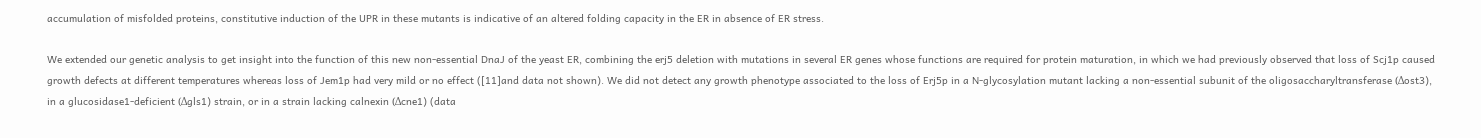accumulation of misfolded proteins, constitutive induction of the UPR in these mutants is indicative of an altered folding capacity in the ER in absence of ER stress.

We extended our genetic analysis to get insight into the function of this new non-essential DnaJ of the yeast ER, combining the erj5 deletion with mutations in several ER genes whose functions are required for protein maturation, in which we had previously observed that loss of Scj1p caused growth defects at different temperatures whereas loss of Jem1p had very mild or no effect ([11]and data not shown). We did not detect any growth phenotype associated to the loss of Erj5p in a N-glycosylation mutant lacking a non-essential subunit of the oligosaccharyltransferase (Δost3), in a glucosidase1-deficient (Δgls1) strain, or in a strain lacking calnexin (Δcne1) (data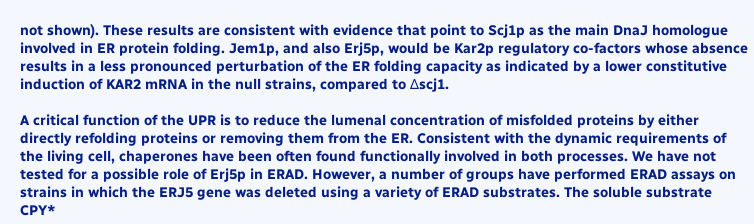not shown). These results are consistent with evidence that point to Scj1p as the main DnaJ homologue involved in ER protein folding. Jem1p, and also Erj5p, would be Kar2p regulatory co-factors whose absence results in a less pronounced perturbation of the ER folding capacity as indicated by a lower constitutive induction of KAR2 mRNA in the null strains, compared to Δscj1.

A critical function of the UPR is to reduce the lumenal concentration of misfolded proteins by either directly refolding proteins or removing them from the ER. Consistent with the dynamic requirements of the living cell, chaperones have been often found functionally involved in both processes. We have not tested for a possible role of Erj5p in ERAD. However, a number of groups have performed ERAD assays on strains in which the ERJ5 gene was deleted using a variety of ERAD substrates. The soluble substrate CPY*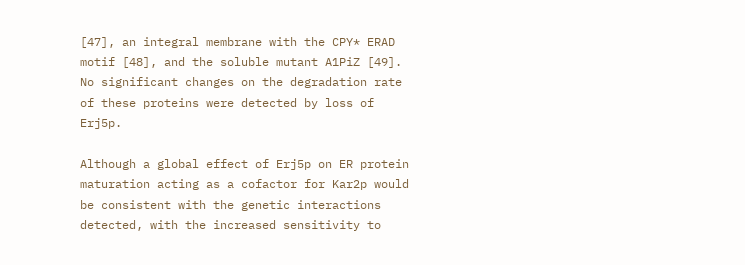[47], an integral membrane with the CPY* ERAD motif [48], and the soluble mutant A1PiZ [49]. No significant changes on the degradation rate of these proteins were detected by loss of Erj5p.

Although a global effect of Erj5p on ER protein maturation acting as a cofactor for Kar2p would be consistent with the genetic interactions detected, with the increased sensitivity to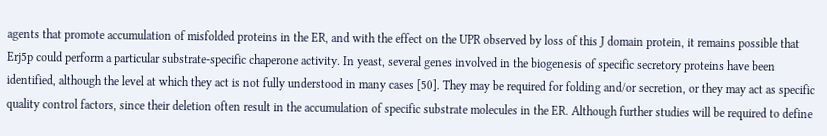agents that promote accumulation of misfolded proteins in the ER, and with the effect on the UPR observed by loss of this J domain protein, it remains possible that Erj5p could perform a particular substrate-specific chaperone activity. In yeast, several genes involved in the biogenesis of specific secretory proteins have been identified, although the level at which they act is not fully understood in many cases [50]. They may be required for folding and/or secretion, or they may act as specific quality control factors, since their deletion often result in the accumulation of specific substrate molecules in the ER. Although further studies will be required to define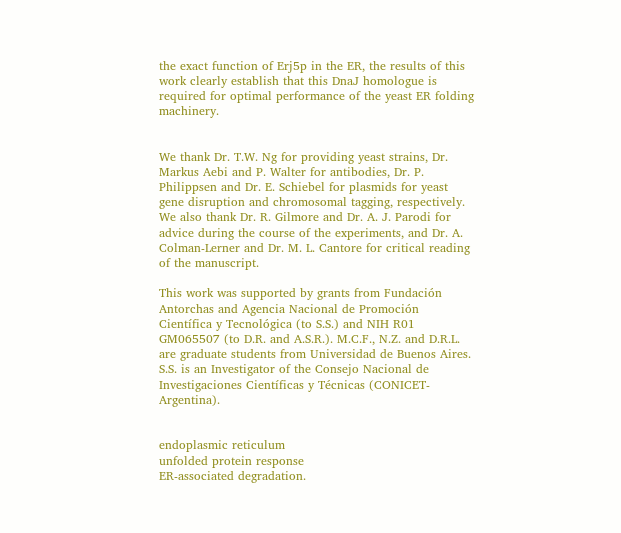the exact function of Erj5p in the ER, the results of this work clearly establish that this DnaJ homologue is required for optimal performance of the yeast ER folding machinery.


We thank Dr. T.W. Ng for providing yeast strains, Dr. Markus Aebi and P. Walter for antibodies, Dr. P. Philippsen and Dr. E. Schiebel for plasmids for yeast gene disruption and chromosomal tagging, respectively. We also thank Dr. R. Gilmore and Dr. A. J. Parodi for advice during the course of the experiments, and Dr. A. Colman-Lerner and Dr. M. L. Cantore for critical reading of the manuscript.

This work was supported by grants from Fundación Antorchas and Agencia Nacional de Promoción Científica y Tecnológica (to S.S.) and NIH R01 GM065507 (to D.R. and A.S.R.). M.C.F., N.Z. and D.R.L. are graduate students from Universidad de Buenos Aires. S.S. is an Investigator of the Consejo Nacional de Investigaciones Científicas y Técnicas (CONICET-Argentina).


endoplasmic reticulum
unfolded protein response
ER-associated degradation.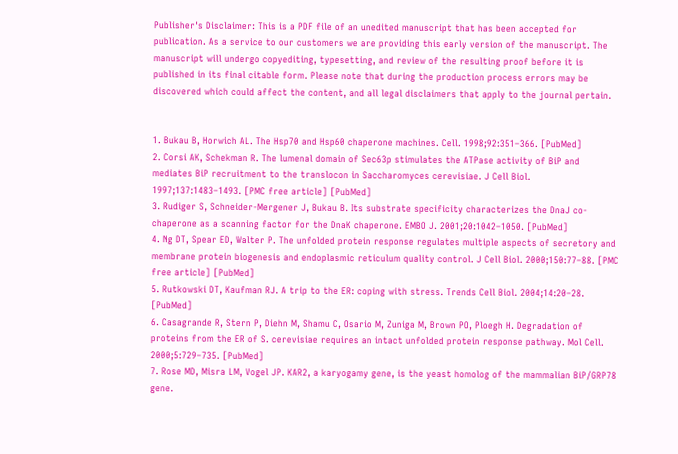Publisher's Disclaimer: This is a PDF file of an unedited manuscript that has been accepted for publication. As a service to our customers we are providing this early version of the manuscript. The manuscript will undergo copyediting, typesetting, and review of the resulting proof before it is published in its final citable form. Please note that during the production process errors may be discovered which could affect the content, and all legal disclaimers that apply to the journal pertain.


1. Bukau B, Horwich AL. The Hsp70 and Hsp60 chaperone machines. Cell. 1998;92:351–366. [PubMed]
2. Corsi AK, Schekman R. The lumenal domain of Sec63p stimulates the ATPase activity of BiP and mediates BiP recruitment to the translocon in Saccharomyces cerevisiae. J Cell Biol. 1997;137:1483–1493. [PMC free article] [PubMed]
3. Rudiger S, Schneider-Mergener J, Bukau B. Its substrate specificity characterizes the DnaJ co-chaperone as a scanning factor for the DnaK chaperone. EMBO J. 2001;20:1042–1050. [PubMed]
4. Ng DT, Spear ED, Walter P. The unfolded protein response regulates multiple aspects of secretory and membrane protein biogenesis and endoplasmic reticulum quality control. J Cell Biol. 2000;150:77–88. [PMC free article] [PubMed]
5. Rutkowski DT, Kaufman RJ. A trip to the ER: coping with stress. Trends Cell Biol. 2004;14:20–28. [PubMed]
6. Casagrande R, Stern P, Diehn M, Shamu C, Osario M, Zuniga M, Brown PO, Ploegh H. Degradation of proteins from the ER of S. cerevisiae requires an intact unfolded protein response pathway. Mol Cell. 2000;5:729–735. [PubMed]
7. Rose MD, Misra LM, Vogel JP. KAR2, a karyogamy gene, is the yeast homolog of the mammalian BiP/GRP78 gene.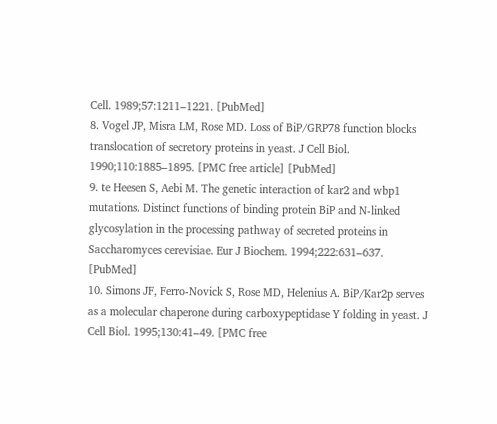Cell. 1989;57:1211–1221. [PubMed]
8. Vogel JP, Misra LM, Rose MD. Loss of BiP/GRP78 function blocks translocation of secretory proteins in yeast. J Cell Biol. 1990;110:1885–1895. [PMC free article] [PubMed]
9. te Heesen S, Aebi M. The genetic interaction of kar2 and wbp1 mutations. Distinct functions of binding protein BiP and N-linked glycosylation in the processing pathway of secreted proteins in Saccharomyces cerevisiae. Eur J Biochem. 1994;222:631–637. [PubMed]
10. Simons JF, Ferro-Novick S, Rose MD, Helenius A. BiP/Kar2p serves as a molecular chaperone during carboxypeptidase Y folding in yeast. J Cell Biol. 1995;130:41–49. [PMC free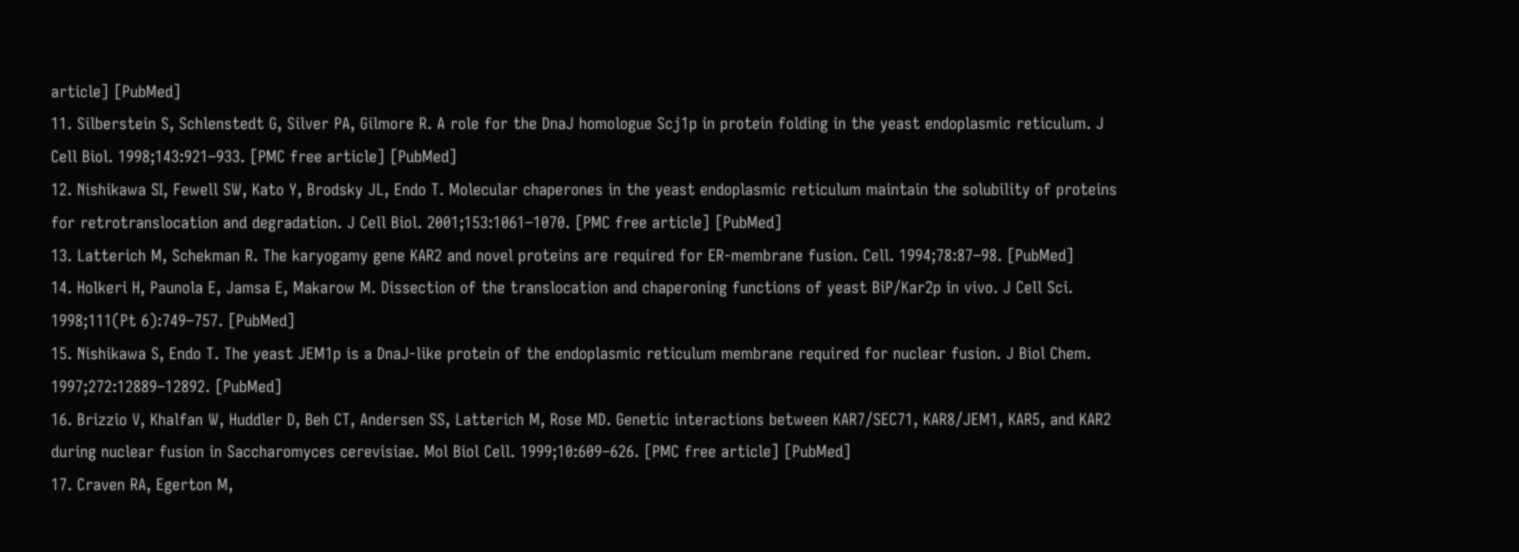article] [PubMed]
11. Silberstein S, Schlenstedt G, Silver PA, Gilmore R. A role for the DnaJ homologue Scj1p in protein folding in the yeast endoplasmic reticulum. J Cell Biol. 1998;143:921–933. [PMC free article] [PubMed]
12. Nishikawa SI, Fewell SW, Kato Y, Brodsky JL, Endo T. Molecular chaperones in the yeast endoplasmic reticulum maintain the solubility of proteins for retrotranslocation and degradation. J Cell Biol. 2001;153:1061–1070. [PMC free article] [PubMed]
13. Latterich M, Schekman R. The karyogamy gene KAR2 and novel proteins are required for ER-membrane fusion. Cell. 1994;78:87–98. [PubMed]
14. Holkeri H, Paunola E, Jamsa E, Makarow M. Dissection of the translocation and chaperoning functions of yeast BiP/Kar2p in vivo. J Cell Sci. 1998;111(Pt 6):749–757. [PubMed]
15. Nishikawa S, Endo T. The yeast JEM1p is a DnaJ-like protein of the endoplasmic reticulum membrane required for nuclear fusion. J Biol Chem. 1997;272:12889–12892. [PubMed]
16. Brizzio V, Khalfan W, Huddler D, Beh CT, Andersen SS, Latterich M, Rose MD. Genetic interactions between KAR7/SEC71, KAR8/JEM1, KAR5, and KAR2 during nuclear fusion in Saccharomyces cerevisiae. Mol Biol Cell. 1999;10:609–626. [PMC free article] [PubMed]
17. Craven RA, Egerton M,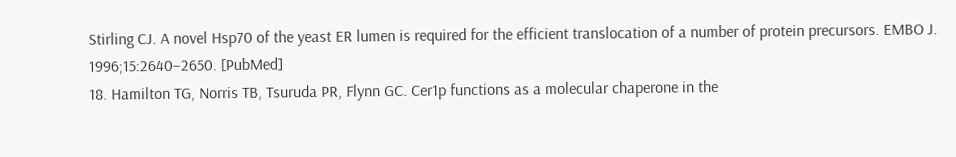Stirling CJ. A novel Hsp70 of the yeast ER lumen is required for the efficient translocation of a number of protein precursors. EMBO J. 1996;15:2640–2650. [PubMed]
18. Hamilton TG, Norris TB, Tsuruda PR, Flynn GC. Cer1p functions as a molecular chaperone in the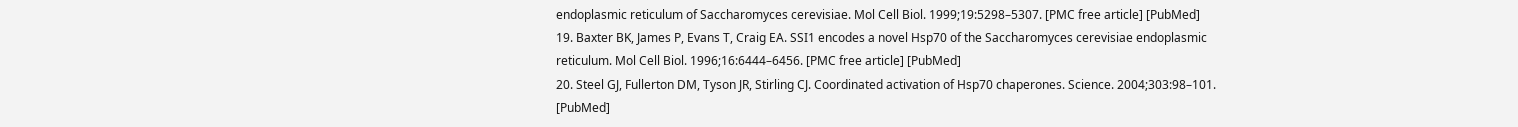endoplasmic reticulum of Saccharomyces cerevisiae. Mol Cell Biol. 1999;19:5298–5307. [PMC free article] [PubMed]
19. Baxter BK, James P, Evans T, Craig EA. SSI1 encodes a novel Hsp70 of the Saccharomyces cerevisiae endoplasmic reticulum. Mol Cell Biol. 1996;16:6444–6456. [PMC free article] [PubMed]
20. Steel GJ, Fullerton DM, Tyson JR, Stirling CJ. Coordinated activation of Hsp70 chaperones. Science. 2004;303:98–101. [PubMed]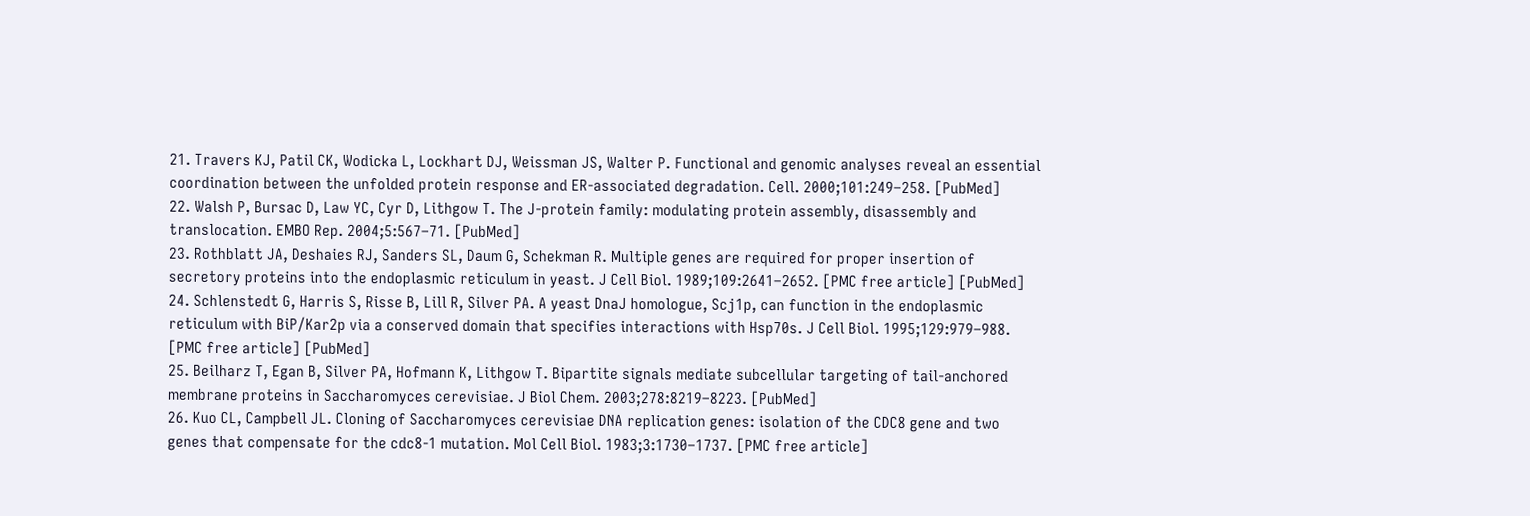21. Travers KJ, Patil CK, Wodicka L, Lockhart DJ, Weissman JS, Walter P. Functional and genomic analyses reveal an essential coordination between the unfolded protein response and ER-associated degradation. Cell. 2000;101:249–258. [PubMed]
22. Walsh P, Bursac D, Law YC, Cyr D, Lithgow T. The J-protein family: modulating protein assembly, disassembly and translocation. EMBO Rep. 2004;5:567–71. [PubMed]
23. Rothblatt JA, Deshaies RJ, Sanders SL, Daum G, Schekman R. Multiple genes are required for proper insertion of secretory proteins into the endoplasmic reticulum in yeast. J Cell Biol. 1989;109:2641–2652. [PMC free article] [PubMed]
24. Schlenstedt G, Harris S, Risse B, Lill R, Silver PA. A yeast DnaJ homologue, Scj1p, can function in the endoplasmic reticulum with BiP/Kar2p via a conserved domain that specifies interactions with Hsp70s. J Cell Biol. 1995;129:979–988. [PMC free article] [PubMed]
25. Beilharz T, Egan B, Silver PA, Hofmann K, Lithgow T. Bipartite signals mediate subcellular targeting of tail-anchored membrane proteins in Saccharomyces cerevisiae. J Biol Chem. 2003;278:8219–8223. [PubMed]
26. Kuo CL, Campbell JL. Cloning of Saccharomyces cerevisiae DNA replication genes: isolation of the CDC8 gene and two genes that compensate for the cdc8-1 mutation. Mol Cell Biol. 1983;3:1730–1737. [PMC free article]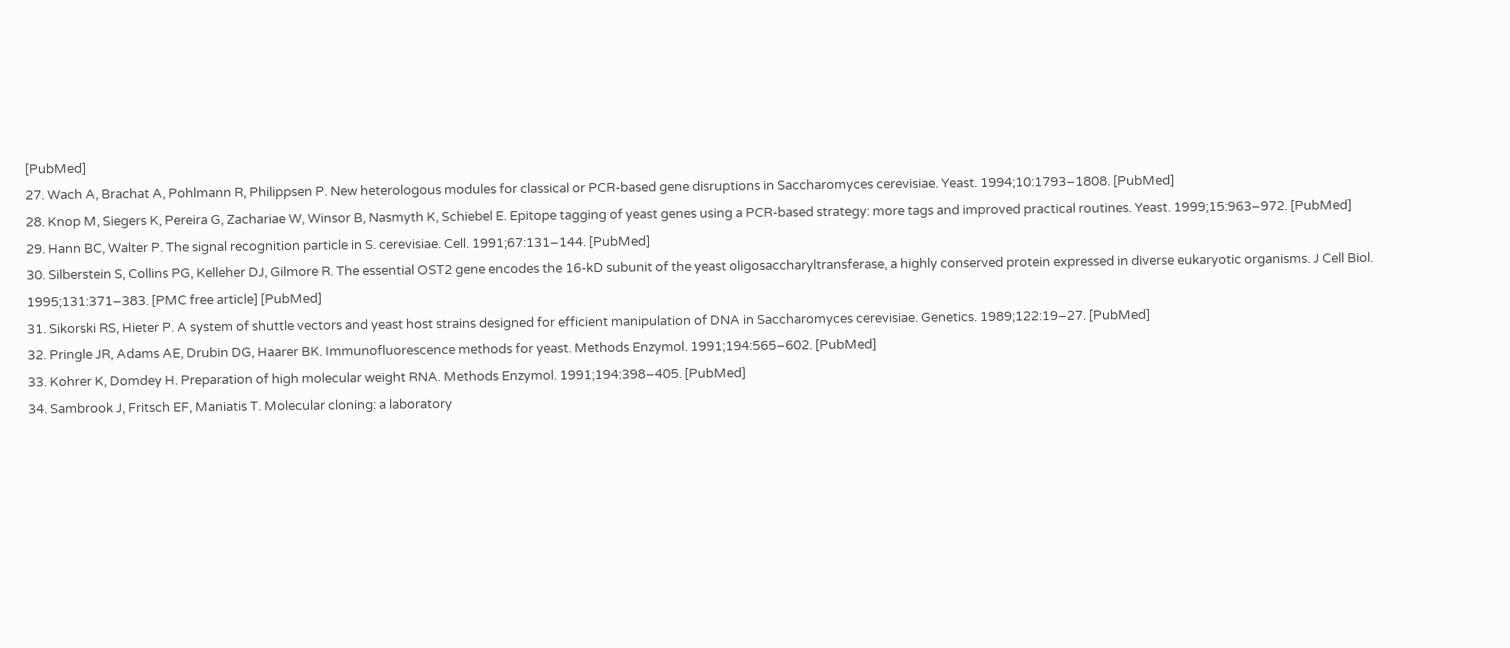[PubMed]
27. Wach A, Brachat A, Pohlmann R, Philippsen P. New heterologous modules for classical or PCR-based gene disruptions in Saccharomyces cerevisiae. Yeast. 1994;10:1793–1808. [PubMed]
28. Knop M, Siegers K, Pereira G, Zachariae W, Winsor B, Nasmyth K, Schiebel E. Epitope tagging of yeast genes using a PCR-based strategy: more tags and improved practical routines. Yeast. 1999;15:963–972. [PubMed]
29. Hann BC, Walter P. The signal recognition particle in S. cerevisiae. Cell. 1991;67:131–144. [PubMed]
30. Silberstein S, Collins PG, Kelleher DJ, Gilmore R. The essential OST2 gene encodes the 16-kD subunit of the yeast oligosaccharyltransferase, a highly conserved protein expressed in diverse eukaryotic organisms. J Cell Biol. 1995;131:371–383. [PMC free article] [PubMed]
31. Sikorski RS, Hieter P. A system of shuttle vectors and yeast host strains designed for efficient manipulation of DNA in Saccharomyces cerevisiae. Genetics. 1989;122:19–27. [PubMed]
32. Pringle JR, Adams AE, Drubin DG, Haarer BK. Immunofluorescence methods for yeast. Methods Enzymol. 1991;194:565–602. [PubMed]
33. Kohrer K, Domdey H. Preparation of high molecular weight RNA. Methods Enzymol. 1991;194:398–405. [PubMed]
34. Sambrook J, Fritsch EF, Maniatis T. Molecular cloning: a laboratory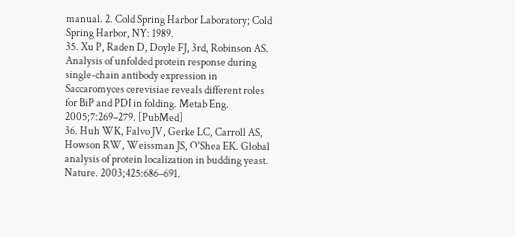manual. 2. Cold Spring Harbor Laboratory; Cold Spring Harbor, NY: 1989.
35. Xu P, Raden D, Doyle FJ, 3rd, Robinson AS. Analysis of unfolded protein response during single-chain antibody expression in Saccaromyces cerevisiae reveals different roles for BiP and PDI in folding. Metab Eng. 2005;7:269–279. [PubMed]
36. Huh WK, Falvo JV, Gerke LC, Carroll AS, Howson RW, Weissman JS, O'Shea EK. Global analysis of protein localization in budding yeast. Nature. 2003;425:686–691.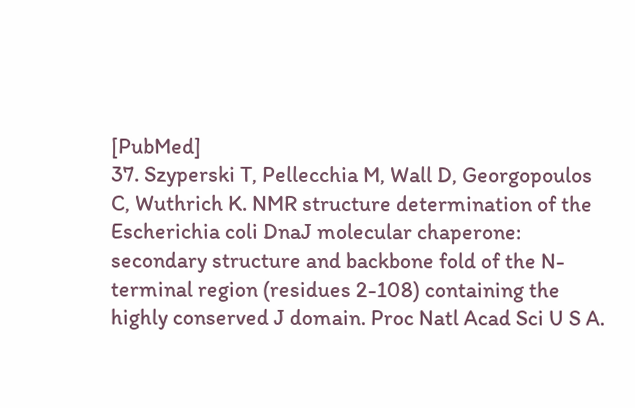[PubMed]
37. Szyperski T, Pellecchia M, Wall D, Georgopoulos C, Wuthrich K. NMR structure determination of the Escherichia coli DnaJ molecular chaperone: secondary structure and backbone fold of the N-terminal region (residues 2-108) containing the highly conserved J domain. Proc Natl Acad Sci U S A.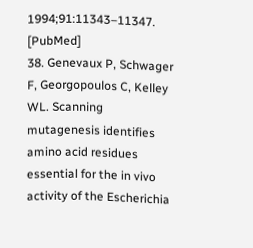1994;91:11343–11347. [PubMed]
38. Genevaux P, Schwager F, Georgopoulos C, Kelley WL. Scanning mutagenesis identifies amino acid residues essential for the in vivo activity of the Escherichia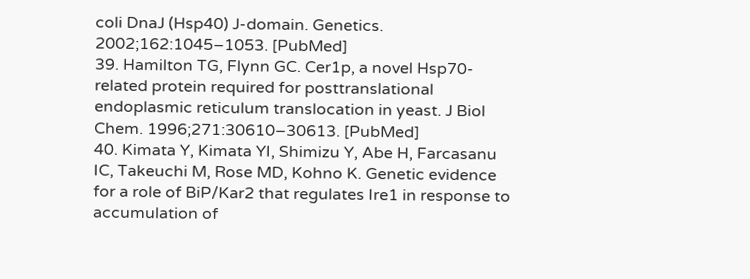coli DnaJ (Hsp40) J-domain. Genetics. 2002;162:1045–1053. [PubMed]
39. Hamilton TG, Flynn GC. Cer1p, a novel Hsp70-related protein required for posttranslational endoplasmic reticulum translocation in yeast. J Biol Chem. 1996;271:30610–30613. [PubMed]
40. Kimata Y, Kimata YI, Shimizu Y, Abe H, Farcasanu IC, Takeuchi M, Rose MD, Kohno K. Genetic evidence for a role of BiP/Kar2 that regulates Ire1 in response to accumulation of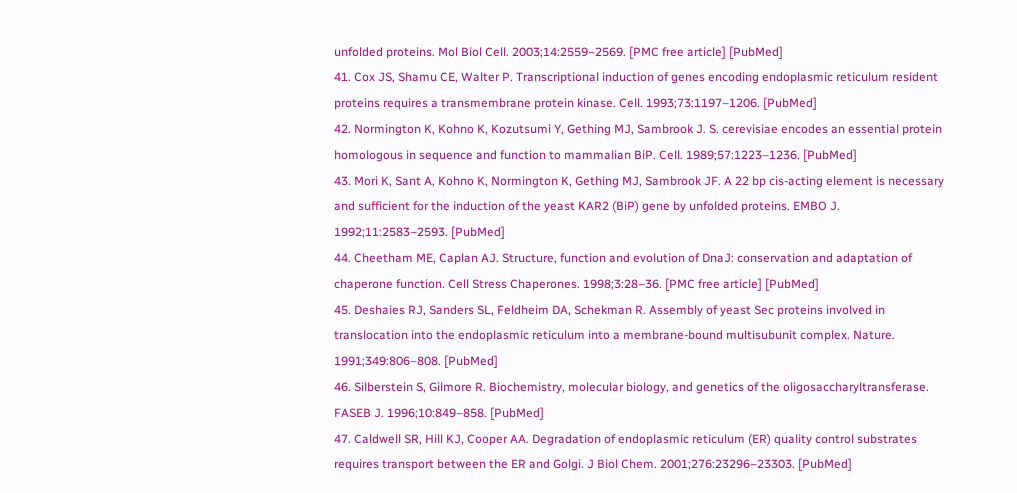unfolded proteins. Mol Biol Cell. 2003;14:2559–2569. [PMC free article] [PubMed]
41. Cox JS, Shamu CE, Walter P. Transcriptional induction of genes encoding endoplasmic reticulum resident proteins requires a transmembrane protein kinase. Cell. 1993;73:1197–1206. [PubMed]
42. Normington K, Kohno K, Kozutsumi Y, Gething MJ, Sambrook J. S. cerevisiae encodes an essential protein homologous in sequence and function to mammalian BiP. Cell. 1989;57:1223–1236. [PubMed]
43. Mori K, Sant A, Kohno K, Normington K, Gething MJ, Sambrook JF. A 22 bp cis-acting element is necessary and sufficient for the induction of the yeast KAR2 (BiP) gene by unfolded proteins. EMBO J. 1992;11:2583–2593. [PubMed]
44. Cheetham ME, Caplan AJ. Structure, function and evolution of DnaJ: conservation and adaptation of chaperone function. Cell Stress Chaperones. 1998;3:28–36. [PMC free article] [PubMed]
45. Deshaies RJ, Sanders SL, Feldheim DA, Schekman R. Assembly of yeast Sec proteins involved in translocation into the endoplasmic reticulum into a membrane-bound multisubunit complex. Nature. 1991;349:806–808. [PubMed]
46. Silberstein S, Gilmore R. Biochemistry, molecular biology, and genetics of the oligosaccharyltransferase. FASEB J. 1996;10:849–858. [PubMed]
47. Caldwell SR, Hill KJ, Cooper AA. Degradation of endoplasmic reticulum (ER) quality control substrates requires transport between the ER and Golgi. J Biol Chem. 2001;276:23296–23303. [PubMed]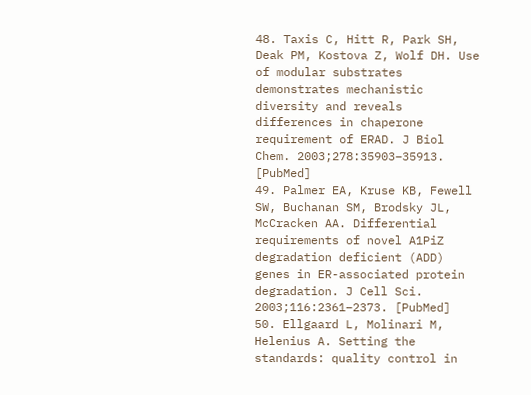48. Taxis C, Hitt R, Park SH, Deak PM, Kostova Z, Wolf DH. Use of modular substrates demonstrates mechanistic diversity and reveals differences in chaperone requirement of ERAD. J Biol Chem. 2003;278:35903–35913. [PubMed]
49. Palmer EA, Kruse KB, Fewell SW, Buchanan SM, Brodsky JL, McCracken AA. Differential requirements of novel A1PiZ degradation deficient (ADD) genes in ER-associated protein degradation. J Cell Sci. 2003;116:2361–2373. [PubMed]
50. Ellgaard L, Molinari M, Helenius A. Setting the standards: quality control in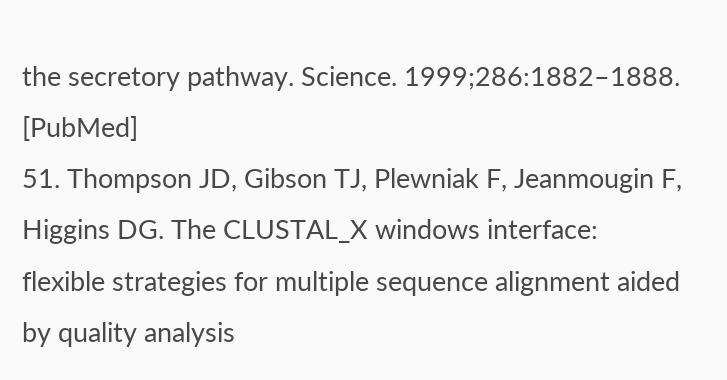the secretory pathway. Science. 1999;286:1882–1888. [PubMed]
51. Thompson JD, Gibson TJ, Plewniak F, Jeanmougin F, Higgins DG. The CLUSTAL_X windows interface: flexible strategies for multiple sequence alignment aided by quality analysis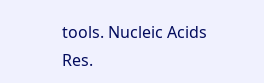tools. Nucleic Acids Res.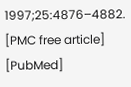1997;25:4876–4882. [PMC free article] [PubMed]